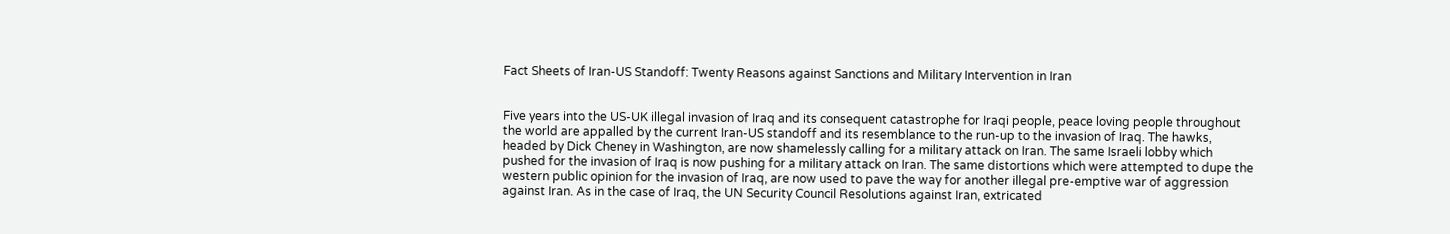Fact Sheets of Iran-US Standoff: Twenty Reasons against Sanctions and Military Intervention in Iran


Five years into the US-UK illegal invasion of Iraq and its consequent catastrophe for Iraqi people, peace loving people throughout the world are appalled by the current Iran-US standoff and its resemblance to the run-up to the invasion of Iraq. The hawks, headed by Dick Cheney in Washington, are now shamelessly calling for a military attack on Iran. The same Israeli lobby which pushed for the invasion of Iraq is now pushing for a military attack on Iran. The same distortions which were attempted to dupe the western public opinion for the invasion of Iraq, are now used to pave the way for another illegal pre-emptive war of aggression against Iran. As in the case of Iraq, the UN Security Council Resolutions against Iran, extricated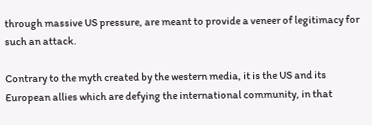through massive US pressure, are meant to provide a veneer of legitimacy for such an attack.

Contrary to the myth created by the western media, it is the US and its European allies which are defying the international community, in that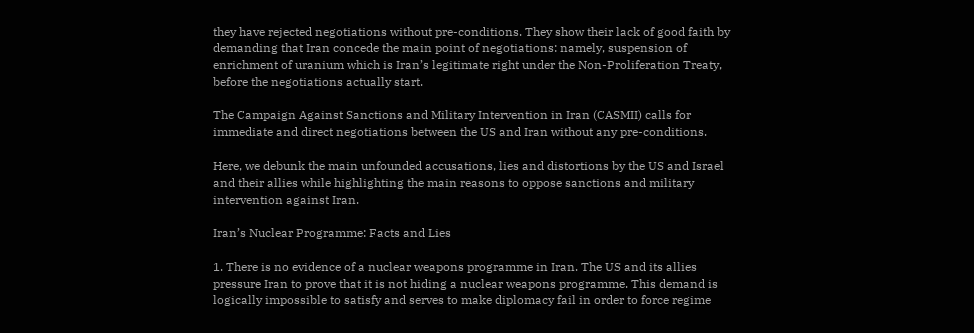they have rejected negotiations without pre-conditions. They show their lack of good faith by demanding that Iran concede the main point of negotiations: namely, suspension of enrichment of uranium which is Iran’s legitimate right under the Non-Proliferation Treaty, before the negotiations actually start.

The Campaign Against Sanctions and Military Intervention in Iran (CASMII) calls for immediate and direct negotiations between the US and Iran without any pre-conditions.

Here, we debunk the main unfounded accusations, lies and distortions by the US and Israel and their allies while highlighting the main reasons to oppose sanctions and military intervention against Iran.

Iran’s Nuclear Programme: Facts and Lies

1. There is no evidence of a nuclear weapons programme in Iran. The US and its allies pressure Iran to prove that it is not hiding a nuclear weapons programme. This demand is logically impossible to satisfy and serves to make diplomacy fail in order to force regime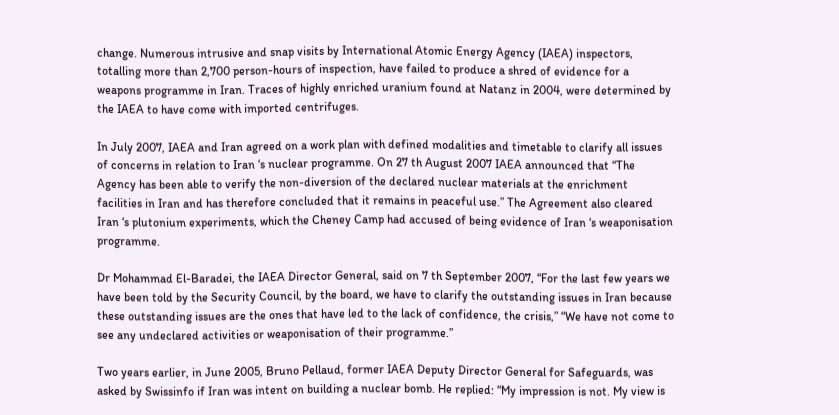change. Numerous intrusive and snap visits by International Atomic Energy Agency (IAEA) inspectors, totalling more than 2,700 person-hours of inspection, have failed to produce a shred of evidence for a weapons programme in Iran. Traces of highly enriched uranium found at Natanz in 2004, were determined by the IAEA to have come with imported centrifuges.

In July 2007, IAEA and Iran agreed on a work plan with defined modalities and timetable to clarify all issues of concerns in relation to Iran ‘s nuclear programme. On 27 th August 2007 IAEA announced that “The Agency has been able to verify the non-diversion of the declared nuclear materials at the enrichment facilities in Iran and has therefore concluded that it remains in peaceful use.” The Agreement also cleared Iran ‘s plutonium experiments, which the Cheney Camp had accused of being evidence of Iran ‘s weaponisation programme.

Dr Mohammad El-Baradei, the IAEA Director General, said on 7 th September 2007, “For the last few years we have been told by the Security Council, by the board, we have to clarify the outstanding issues in Iran because these outstanding issues are the ones that have led to the lack of confidence, the crisis,” “We have not come to see any undeclared activities or weaponisation of their programme.”

Two years earlier, in June 2005, Bruno Pellaud, former IAEA Deputy Director General for Safeguards, was asked by Swissinfo if Iran was intent on building a nuclear bomb. He replied: “My impression is not. My view is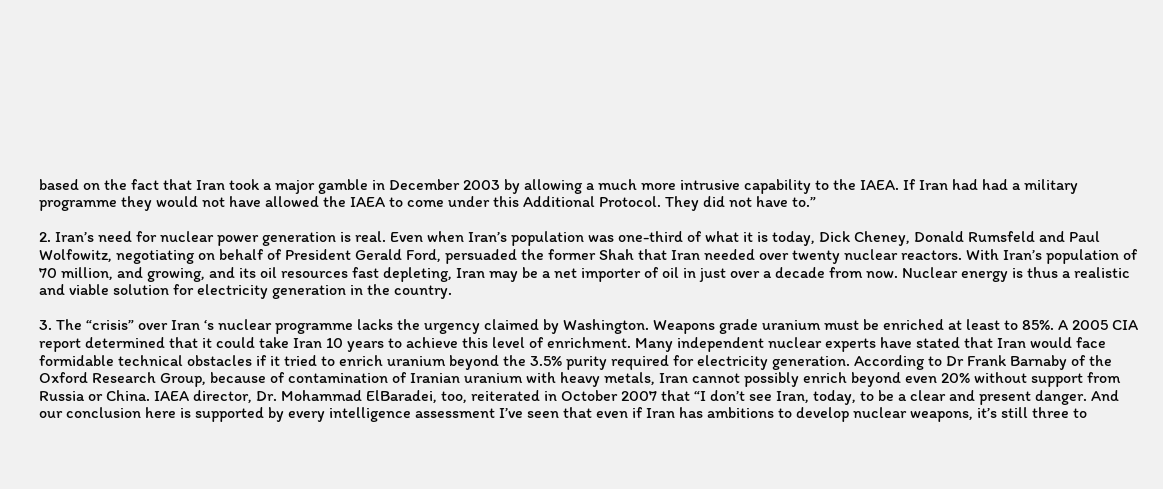based on the fact that Iran took a major gamble in December 2003 by allowing a much more intrusive capability to the IAEA. If Iran had had a military programme they would not have allowed the IAEA to come under this Additional Protocol. They did not have to.”

2. Iran’s need for nuclear power generation is real. Even when Iran’s population was one-third of what it is today, Dick Cheney, Donald Rumsfeld and Paul Wolfowitz, negotiating on behalf of President Gerald Ford, persuaded the former Shah that Iran needed over twenty nuclear reactors. With Iran’s population of 70 million, and growing, and its oil resources fast depleting, Iran may be a net importer of oil in just over a decade from now. Nuclear energy is thus a realistic and viable solution for electricity generation in the country.

3. The “crisis” over Iran ‘s nuclear programme lacks the urgency claimed by Washington. Weapons grade uranium must be enriched at least to 85%. A 2005 CIA report determined that it could take Iran 10 years to achieve this level of enrichment. Many independent nuclear experts have stated that Iran would face formidable technical obstacles if it tried to enrich uranium beyond the 3.5% purity required for electricity generation. According to Dr Frank Barnaby of the Oxford Research Group, because of contamination of Iranian uranium with heavy metals, Iran cannot possibly enrich beyond even 20% without support from Russia or China. IAEA director, Dr. Mohammad ElBaradei, too, reiterated in October 2007 that “I don’t see Iran, today, to be a clear and present danger. And our conclusion here is supported by every intelligence assessment I’ve seen that even if Iran has ambitions to develop nuclear weapons, it’s still three to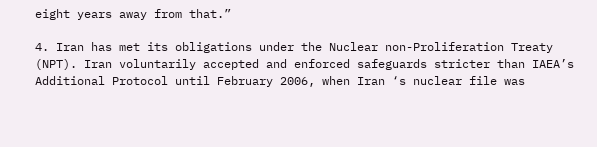eight years away from that.”

4. Iran has met its obligations under the Nuclear non-Proliferation Treaty (NPT). Iran voluntarily accepted and enforced safeguards stricter than IAEA’s Additional Protocol until February 2006, when Iran ‘s nuclear file was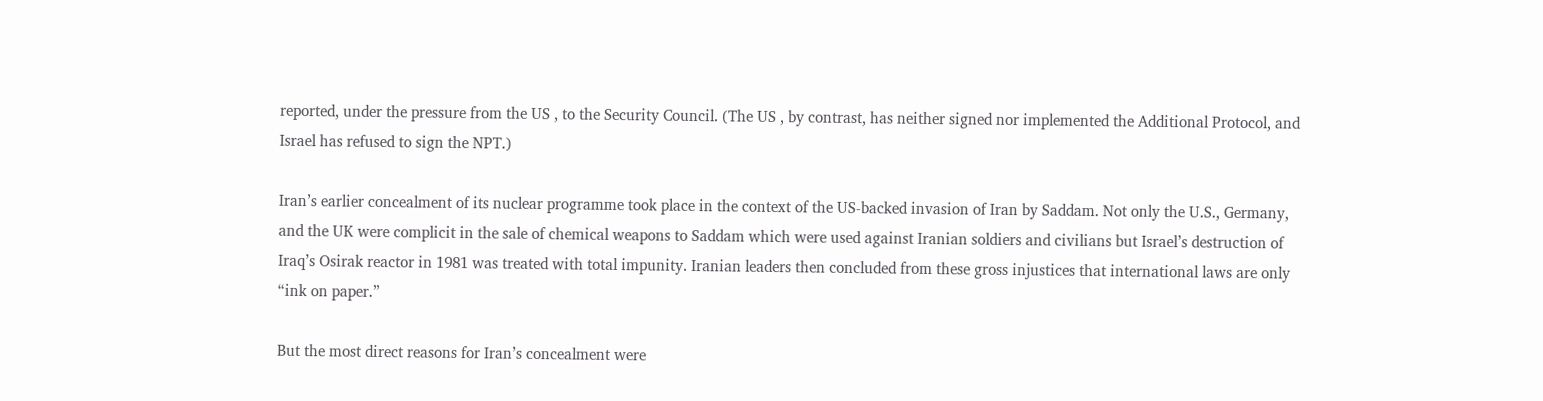reported, under the pressure from the US , to the Security Council. (The US , by contrast, has neither signed nor implemented the Additional Protocol, and Israel has refused to sign the NPT.)

Iran’s earlier concealment of its nuclear programme took place in the context of the US-backed invasion of Iran by Saddam. Not only the U.S., Germany, and the UK were complicit in the sale of chemical weapons to Saddam which were used against Iranian soldiers and civilians but Israel’s destruction of Iraq’s Osirak reactor in 1981 was treated with total impunity. Iranian leaders then concluded from these gross injustices that international laws are only “ink on paper.”

But the most direct reasons for Iran’s concealment were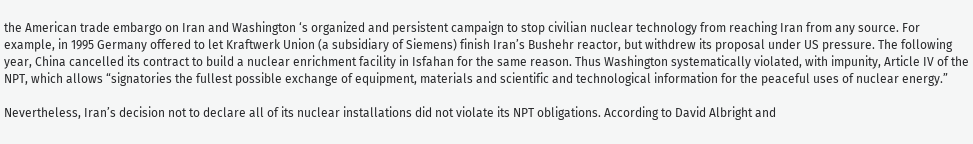the American trade embargo on Iran and Washington ‘s organized and persistent campaign to stop civilian nuclear technology from reaching Iran from any source. For example, in 1995 Germany offered to let Kraftwerk Union (a subsidiary of Siemens) finish Iran’s Bushehr reactor, but withdrew its proposal under US pressure. The following year, China cancelled its contract to build a nuclear enrichment facility in Isfahan for the same reason. Thus Washington systematically violated, with impunity, Article IV of the NPT, which allows “signatories the fullest possible exchange of equipment, materials and scientific and technological information for the peaceful uses of nuclear energy.”

Nevertheless, Iran’s decision not to declare all of its nuclear installations did not violate its NPT obligations. According to David Albright and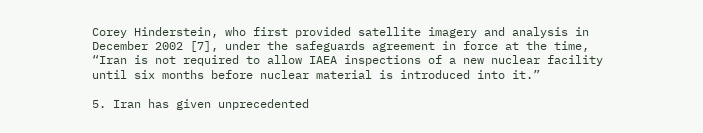Corey Hinderstein, who first provided satellite imagery and analysis in December 2002 [7], under the safeguards agreement in force at the time, “Iran is not required to allow IAEA inspections of a new nuclear facility until six months before nuclear material is introduced into it.”

5. Iran has given unprecedented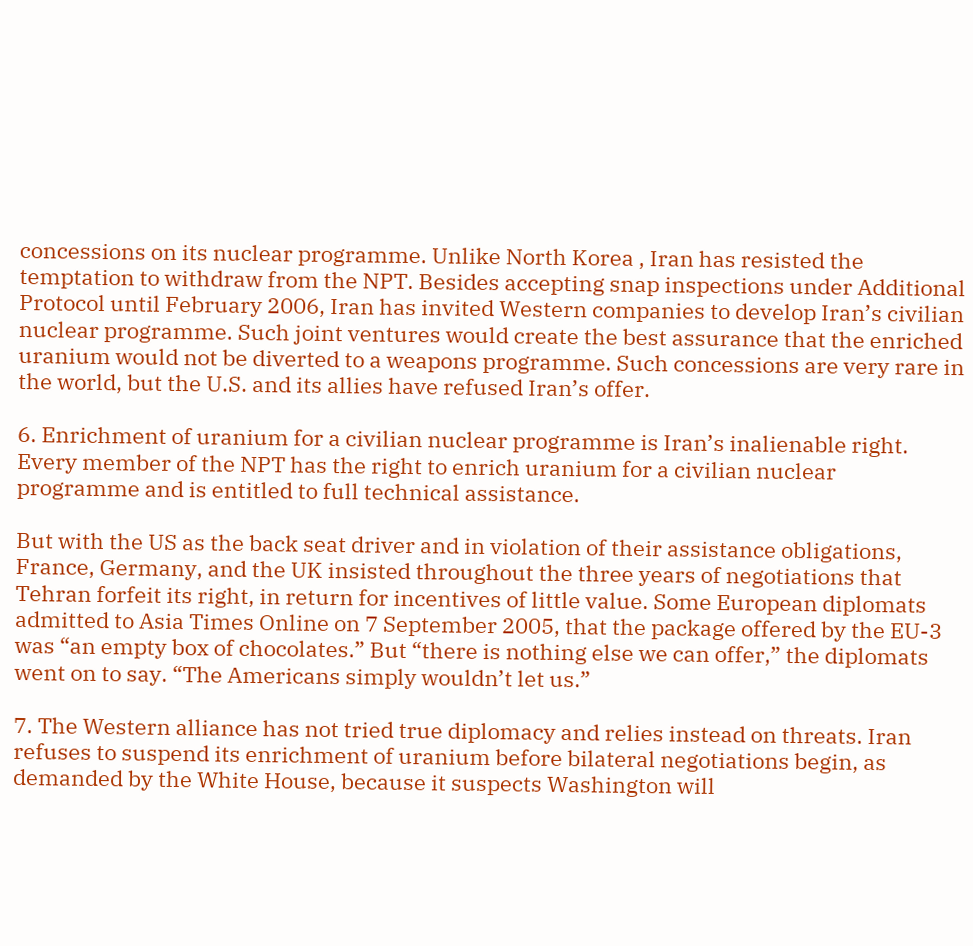concessions on its nuclear programme. Unlike North Korea , Iran has resisted the temptation to withdraw from the NPT. Besides accepting snap inspections under Additional Protocol until February 2006, Iran has invited Western companies to develop Iran’s civilian nuclear programme. Such joint ventures would create the best assurance that the enriched uranium would not be diverted to a weapons programme. Such concessions are very rare in the world, but the U.S. and its allies have refused Iran’s offer.

6. Enrichment of uranium for a civilian nuclear programme is Iran’s inalienable right. Every member of the NPT has the right to enrich uranium for a civilian nuclear programme and is entitled to full technical assistance.

But with the US as the back seat driver and in violation of their assistance obligations, France, Germany, and the UK insisted throughout the three years of negotiations that Tehran forfeit its right, in return for incentives of little value. Some European diplomats admitted to Asia Times Online on 7 September 2005, that the package offered by the EU-3 was “an empty box of chocolates.” But “there is nothing else we can offer,” the diplomats went on to say. “The Americans simply wouldn’t let us.”

7. The Western alliance has not tried true diplomacy and relies instead on threats. Iran refuses to suspend its enrichment of uranium before bilateral negotiations begin, as demanded by the White House, because it suspects Washington will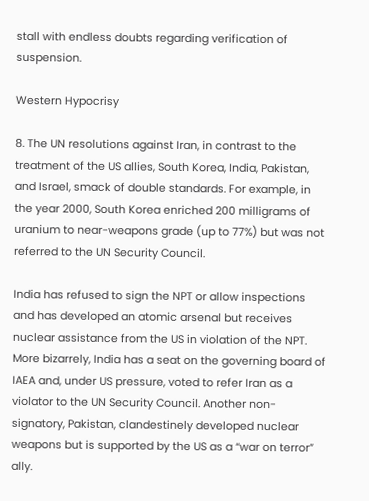stall with endless doubts regarding verification of suspension.

Western Hypocrisy

8. The UN resolutions against Iran, in contrast to the treatment of the US allies, South Korea, India, Pakistan, and Israel, smack of double standards. For example, in the year 2000, South Korea enriched 200 milligrams of uranium to near-weapons grade (up to 77%) but was not referred to the UN Security Council.

India has refused to sign the NPT or allow inspections and has developed an atomic arsenal but receives nuclear assistance from the US in violation of the NPT. More bizarrely, India has a seat on the governing board of IAEA and, under US pressure, voted to refer Iran as a violator to the UN Security Council. Another non-signatory, Pakistan, clandestinely developed nuclear weapons but is supported by the US as a “war on terror” ally.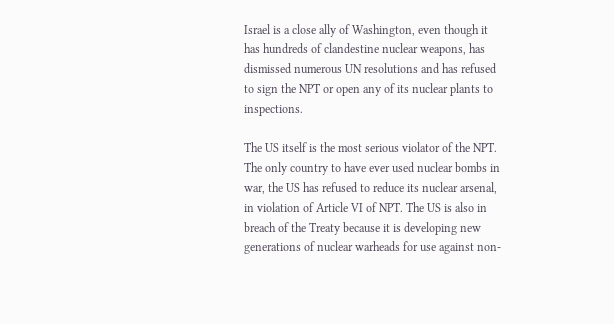Israel is a close ally of Washington, even though it has hundreds of clandestine nuclear weapons, has dismissed numerous UN resolutions and has refused to sign the NPT or open any of its nuclear plants to inspections.

The US itself is the most serious violator of the NPT. The only country to have ever used nuclear bombs in war, the US has refused to reduce its nuclear arsenal, in violation of Article VI of NPT. The US is also in breach of the Treaty because it is developing new generations of nuclear warheads for use against non-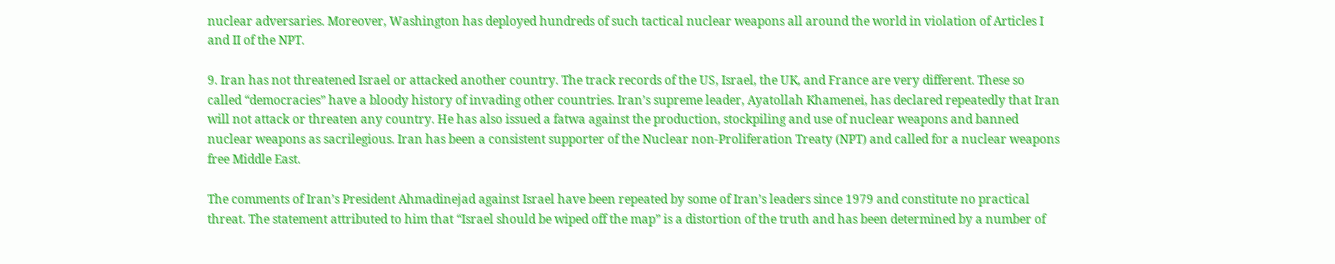nuclear adversaries. Moreover, Washington has deployed hundreds of such tactical nuclear weapons all around the world in violation of Articles I and II of the NPT.

9. Iran has not threatened Israel or attacked another country. The track records of the US, Israel, the UK, and France are very different. These so called “democracies” have a bloody history of invading other countries. Iran’s supreme leader, Ayatollah Khamenei, has declared repeatedly that Iran will not attack or threaten any country. He has also issued a fatwa against the production, stockpiling and use of nuclear weapons and banned nuclear weapons as sacrilegious. Iran has been a consistent supporter of the Nuclear non-Proliferation Treaty (NPT) and called for a nuclear weapons free Middle East.

The comments of Iran’s President Ahmadinejad against Israel have been repeated by some of Iran’s leaders since 1979 and constitute no practical threat. The statement attributed to him that “Israel should be wiped off the map” is a distortion of the truth and has been determined by a number of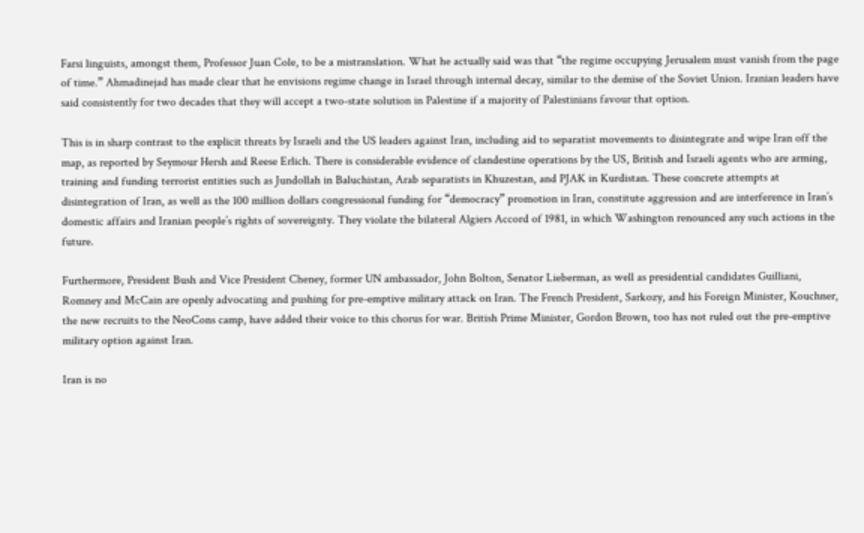Farsi linguists, amongst them, Professor Juan Cole, to be a mistranslation. What he actually said was that “the regime occupying Jerusalem must vanish from the page of time.” Ahmadinejad has made clear that he envisions regime change in Israel through internal decay, similar to the demise of the Soviet Union. Iranian leaders have said consistently for two decades that they will accept a two-state solution in Palestine if a majority of Palestinians favour that option.

This is in sharp contrast to the explicit threats by Israeli and the US leaders against Iran, including aid to separatist movements to disintegrate and wipe Iran off the map, as reported by Seymour Hersh and Reese Erlich. There is considerable evidence of clandestine operations by the US, British and Israeli agents who are arming, training and funding terrorist entities such as Jundollah in Baluchistan, Arab separatists in Khuzestan, and PJAK in Kurdistan. These concrete attempts at disintegration of Iran, as well as the 100 million dollars congressional funding for “democracy” promotion in Iran, constitute aggression and are interference in Iran’s domestic affairs and Iranian people’s rights of sovereignty. They violate the bilateral Algiers Accord of 1981, in which Washington renounced any such actions in the future.

Furthermore, President Bush and Vice President Cheney, former UN ambassador, John Bolton, Senator Lieberman, as well as presidential candidates Guilliani, Romney and McCain are openly advocating and pushing for pre-emptive military attack on Iran. The French President, Sarkozy, and his Foreign Minister, Kouchner, the new recruits to the NeoCons camp, have added their voice to this chorus for war. British Prime Minister, Gordon Brown, too has not ruled out the pre-emptive military option against Iran.

Iran is no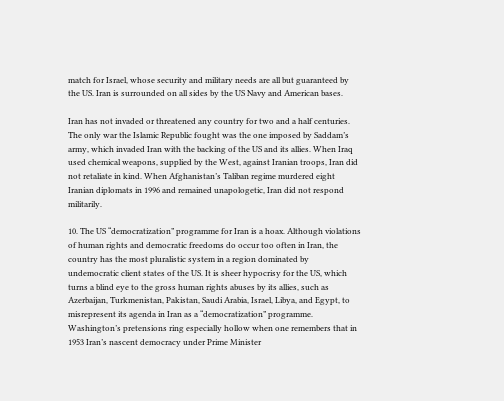match for Israel, whose security and military needs are all but guaranteed by the US. Iran is surrounded on all sides by the US Navy and American bases.

Iran has not invaded or threatened any country for two and a half centuries. The only war the Islamic Republic fought was the one imposed by Saddam’s army, which invaded Iran with the backing of the US and its allies. When Iraq used chemical weapons, supplied by the West, against Iranian troops, Iran did not retaliate in kind. When Afghanistan’s Taliban regime murdered eight Iranian diplomats in 1996 and remained unapologetic, Iran did not respond militarily.

10. The US “democratization” programme for Iran is a hoax. Although violations of human rights and democratic freedoms do occur too often in Iran, the country has the most pluralistic system in a region dominated by undemocratic client states of the US. It is sheer hypocrisy for the US, which turns a blind eye to the gross human rights abuses by its allies, such as Azerbaijan, Turkmenistan, Pakistan, Saudi Arabia, Israel, Libya, and Egypt, to misrepresent its agenda in Iran as a “democratization” programme. Washington’s pretensions ring especially hollow when one remembers that in 1953 Iran’s nascent democracy under Prime Minister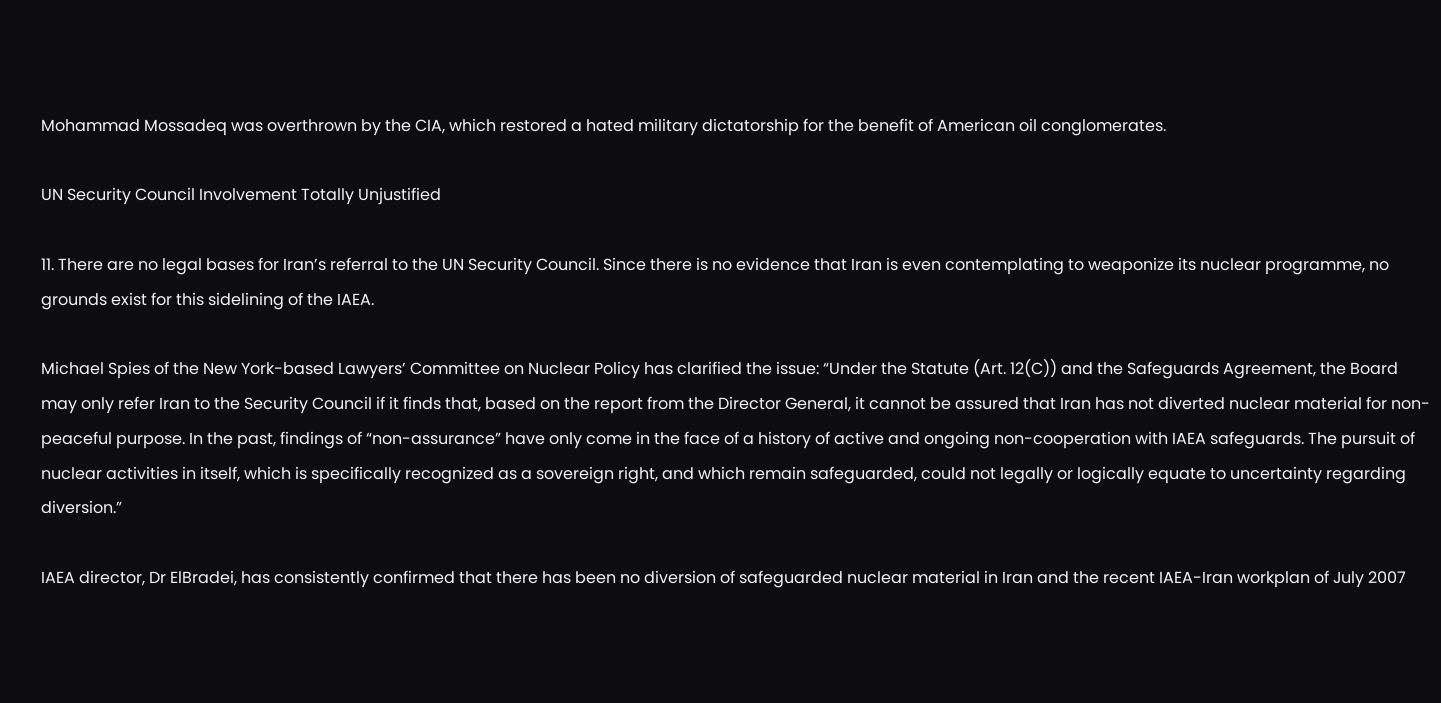Mohammad Mossadeq was overthrown by the CIA, which restored a hated military dictatorship for the benefit of American oil conglomerates.

UN Security Council Involvement Totally Unjustified

11. There are no legal bases for Iran’s referral to the UN Security Council. Since there is no evidence that Iran is even contemplating to weaponize its nuclear programme, no grounds exist for this sidelining of the IAEA.

Michael Spies of the New York-based Lawyers’ Committee on Nuclear Policy has clarified the issue: “Under the Statute (Art. 12(C)) and the Safeguards Agreement, the Board may only refer Iran to the Security Council if it finds that, based on the report from the Director General, it cannot be assured that Iran has not diverted nuclear material for non-peaceful purpose. In the past, findings of “non-assurance” have only come in the face of a history of active and ongoing non-cooperation with IAEA safeguards. The pursuit of nuclear activities in itself, which is specifically recognized as a sovereign right, and which remain safeguarded, could not legally or logically equate to uncertainty regarding diversion.”

IAEA director, Dr ElBradei, has consistently confirmed that there has been no diversion of safeguarded nuclear material in Iran and the recent IAEA-Iran workplan of July 2007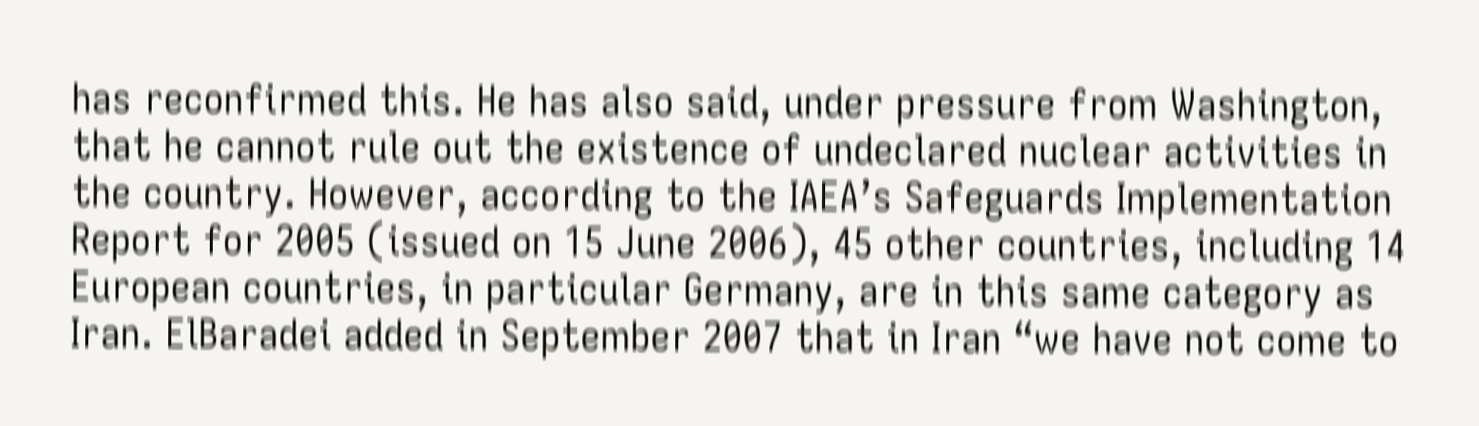has reconfirmed this. He has also said, under pressure from Washington, that he cannot rule out the existence of undeclared nuclear activities in the country. However, according to the IAEA’s Safeguards Implementation Report for 2005 (issued on 15 June 2006), 45 other countries, including 14 European countries, in particular Germany, are in this same category as Iran. ElBaradei added in September 2007 that in Iran “we have not come to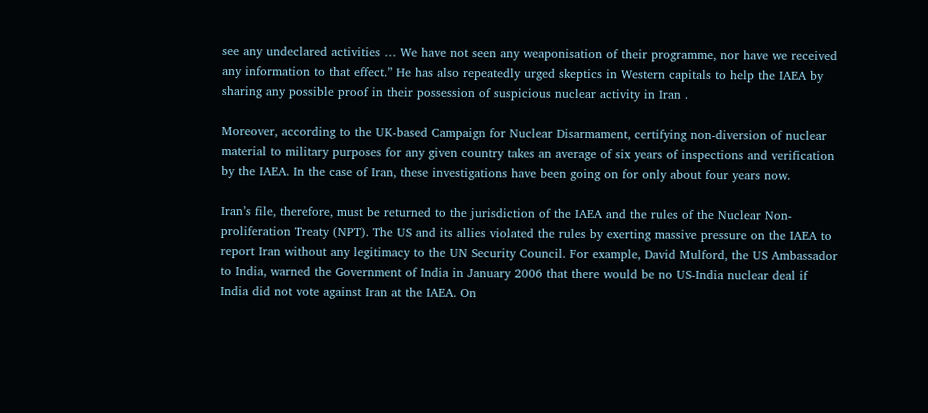see any undeclared activities … We have not seen any weaponisation of their programme, nor have we received any information to that effect.” He has also repeatedly urged skeptics in Western capitals to help the IAEA by sharing any possible proof in their possession of suspicious nuclear activity in Iran .

Moreover, according to the UK-based Campaign for Nuclear Disarmament, certifying non-diversion of nuclear material to military purposes for any given country takes an average of six years of inspections and verification by the IAEA. In the case of Iran, these investigations have been going on for only about four years now.

Iran’s file, therefore, must be returned to the jurisdiction of the IAEA and the rules of the Nuclear Non-proliferation Treaty (NPT). The US and its allies violated the rules by exerting massive pressure on the IAEA to report Iran without any legitimacy to the UN Security Council. For example, David Mulford, the US Ambassador to India, warned the Government of India in January 2006 that there would be no US-India nuclear deal if India did not vote against Iran at the IAEA. On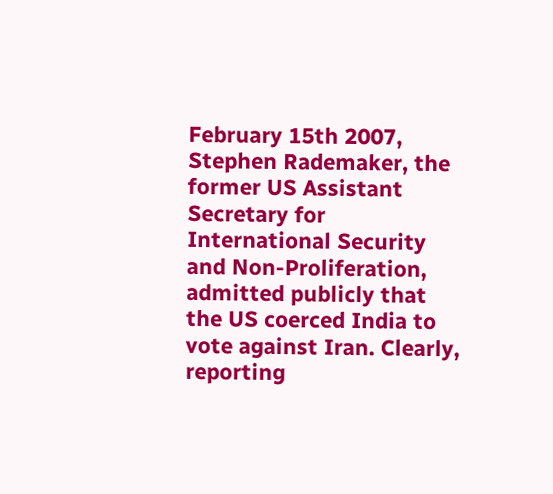February 15th 2007, Stephen Rademaker, the former US Assistant Secretary for International Security and Non-Proliferation, admitted publicly that the US coerced India to vote against Iran. Clearly, reporting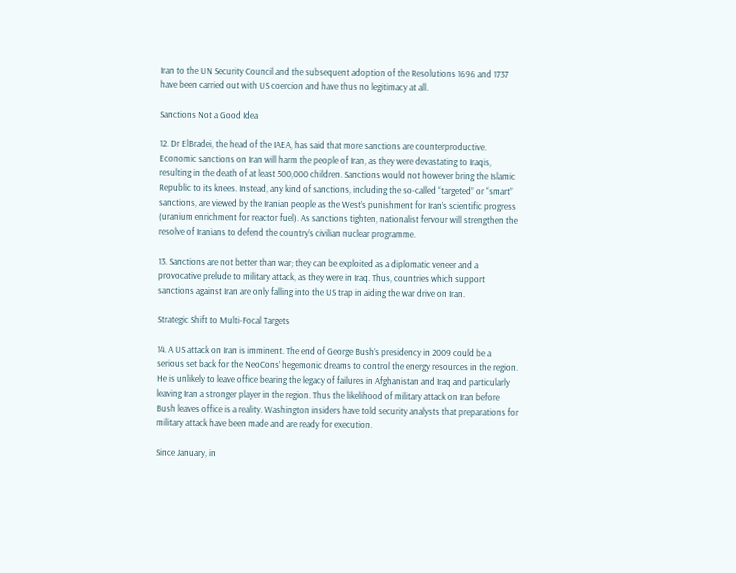Iran to the UN Security Council and the subsequent adoption of the Resolutions 1696 and 1737 have been carried out with US coercion and have thus no legitimacy at all.

Sanctions Not a Good Idea

12. Dr ElBradei, the head of the IAEA, has said that more sanctions are counterproductive. Economic sanctions on Iran will harm the people of Iran, as they were devastating to Iraqis, resulting in the death of at least 500,000 children. Sanctions would not however bring the Islamic Republic to its knees. Instead, any kind of sanctions, including the so-called “targeted” or “smart” sanctions, are viewed by the Iranian people as the West’s punishment for Iran’s scientific progress (uranium enrichment for reactor fuel). As sanctions tighten, nationalist fervour will strengthen the resolve of Iranians to defend the country’s civilian nuclear programme.

13. Sanctions are not better than war; they can be exploited as a diplomatic veneer and a provocative prelude to military attack, as they were in Iraq. Thus, countries which support sanctions against Iran are only falling into the US trap in aiding the war drive on Iran.

Strategic Shift to Multi-Focal Targets

14. A US attack on Iran is imminent. The end of George Bush’s presidency in 2009 could be a serious set back for the NeoCons’ hegemonic dreams to control the energy resources in the region. He is unlikely to leave office bearing the legacy of failures in Afghanistan and Iraq and particularly leaving Iran a stronger player in the region. Thus the likelihood of military attack on Iran before Bush leaves office is a reality. Washington insiders have told security analysts that preparations for military attack have been made and are ready for execution.

Since January, in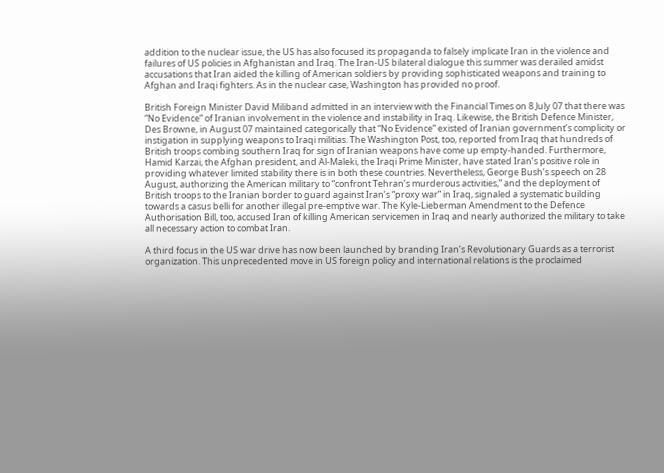addition to the nuclear issue, the US has also focused its propaganda to falsely implicate Iran in the violence and failures of US policies in Afghanistan and Iraq. The Iran-US bilateral dialogue this summer was derailed amidst accusations that Iran aided the killing of American soldiers by providing sophisticated weapons and training to Afghan and Iraqi fighters. As in the nuclear case, Washington has provided no proof.

British Foreign Minister David Miliband admitted in an interview with the Financial Times on 8 July 07 that there was “No Evidence” of Iranian involvement in the violence and instability in Iraq. Likewise, the British Defence Minister, Des Browne, in August 07 maintained categorically that “No Evidence” existed of Iranian government’s complicity or instigation in supplying weapons to Iraqi militias. The Washington Post, too, reported from Iraq that hundreds of British troops combing southern Iraq for sign of Iranian weapons have come up empty-handed. Furthermore, Hamid Karzai, the Afghan president, and Al-Maleki, the Iraqi Prime Minister, have stated Iran’s positive role in providing whatever limited stability there is in both these countries. Nevertheless, George Bush’s speech on 28 August, authorizing the American military to “confront Tehran’s murderous activities,” and the deployment of British troops to the Iranian border to guard against Iran’s “proxy war” in Iraq, signaled a systematic building towards a casus belli for another illegal pre-emptive war. The Kyle-Lieberman Amendment to the Defence Authorisation Bill, too, accused Iran of killing American servicemen in Iraq and nearly authorized the military to take all necessary action to combat Iran.

A third focus in the US war drive has now been launched by branding Iran’s Revolutionary Guards as a terrorist organization. This unprecedented move in US foreign policy and international relations is the proclaimed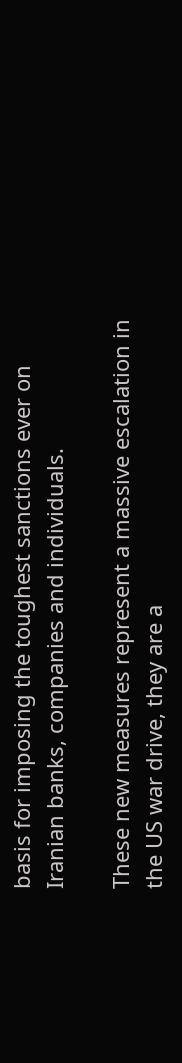basis for imposing the toughest sanctions ever on Iranian banks, companies and individuals.

These new measures represent a massive escalation in the US war drive, they are a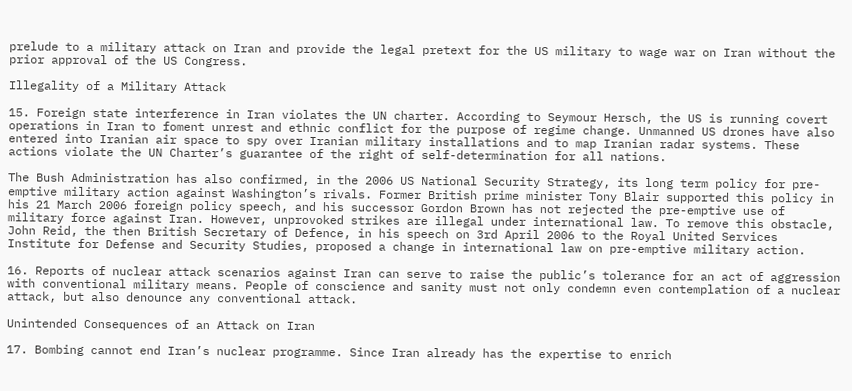prelude to a military attack on Iran and provide the legal pretext for the US military to wage war on Iran without the prior approval of the US Congress.

Illegality of a Military Attack

15. Foreign state interference in Iran violates the UN charter. According to Seymour Hersch, the US is running covert operations in Iran to foment unrest and ethnic conflict for the purpose of regime change. Unmanned US drones have also entered into Iranian air space to spy over Iranian military installations and to map Iranian radar systems. These actions violate the UN Charter’s guarantee of the right of self-determination for all nations.

The Bush Administration has also confirmed, in the 2006 US National Security Strategy, its long term policy for pre-emptive military action against Washington’s rivals. Former British prime minister Tony Blair supported this policy in his 21 March 2006 foreign policy speech, and his successor Gordon Brown has not rejected the pre-emptive use of military force against Iran. However, unprovoked strikes are illegal under international law. To remove this obstacle, John Reid, the then British Secretary of Defence, in his speech on 3rd April 2006 to the Royal United Services Institute for Defense and Security Studies, proposed a change in international law on pre-emptive military action.

16. Reports of nuclear attack scenarios against Iran can serve to raise the public’s tolerance for an act of aggression with conventional military means. People of conscience and sanity must not only condemn even contemplation of a nuclear attack, but also denounce any conventional attack.

Unintended Consequences of an Attack on Iran

17. Bombing cannot end Iran’s nuclear programme. Since Iran already has the expertise to enrich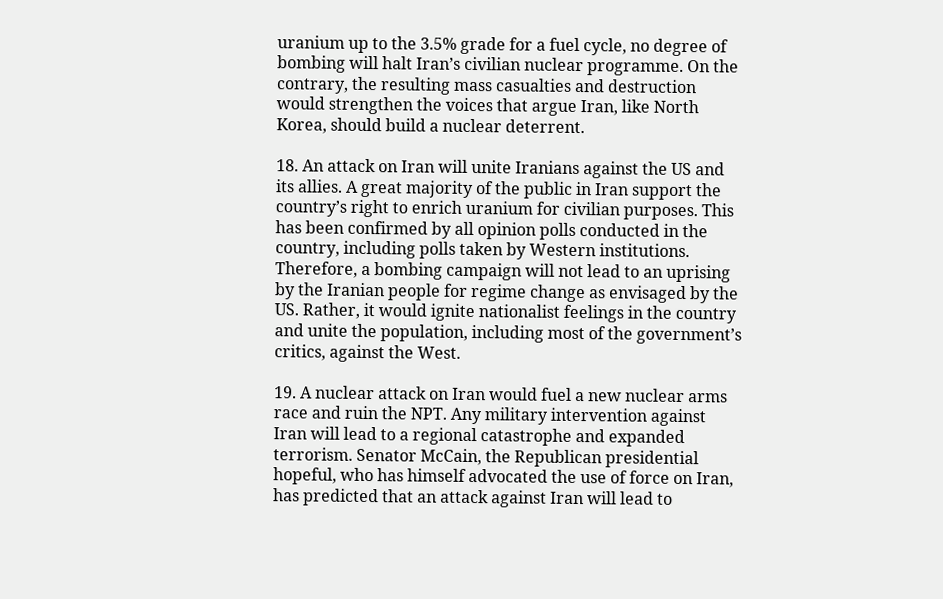uranium up to the 3.5% grade for a fuel cycle, no degree of bombing will halt Iran’s civilian nuclear programme. On the contrary, the resulting mass casualties and destruction would strengthen the voices that argue Iran, like North Korea, should build a nuclear deterrent.

18. An attack on Iran will unite Iranians against the US and its allies. A great majority of the public in Iran support the country’s right to enrich uranium for civilian purposes. This has been confirmed by all opinion polls conducted in the country, including polls taken by Western institutions. Therefore, a bombing campaign will not lead to an uprising by the Iranian people for regime change as envisaged by the US. Rather, it would ignite nationalist feelings in the country and unite the population, including most of the government’s critics, against the West.

19. A nuclear attack on Iran would fuel a new nuclear arms race and ruin the NPT. Any military intervention against Iran will lead to a regional catastrophe and expanded terrorism. Senator McCain, the Republican presidential hopeful, who has himself advocated the use of force on Iran, has predicted that an attack against Iran will lead to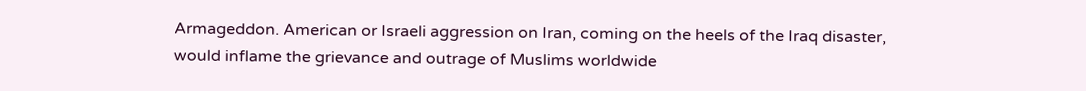Armageddon. American or Israeli aggression on Iran, coming on the heels of the Iraq disaster, would inflame the grievance and outrage of Muslims worldwide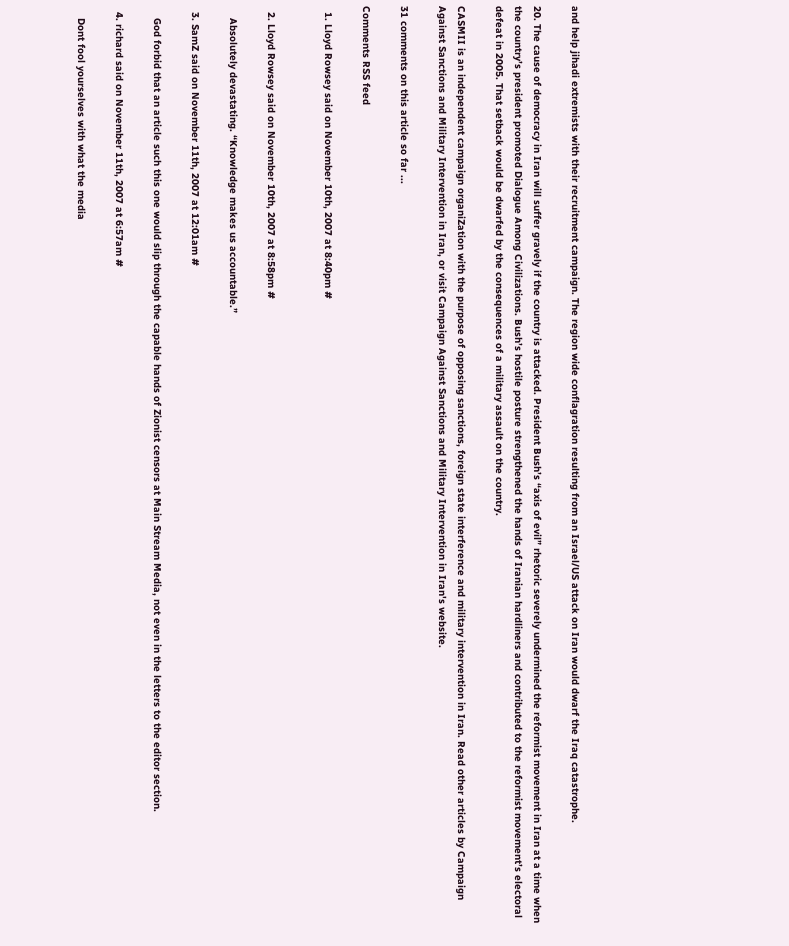and help jihadi extremists with their recruitment campaign. The region wide conflagration resulting from an Israel/US attack on Iran would dwarf the Iraq catastrophe.

20. The cause of democracy in Iran will suffer gravely if the country is attacked. President Bush’s “axis of evil” rhetoric severely undermined the reformist movement in Iran at a time when the country’s president promoted Dialogue Among Civilizations. Bush’s hostile posture strengthened the hands of Iranian hardliners and contributed to the reformist movement’s electoral defeat in 2005. That setback would be dwarfed by the consequences of a military assault on the country.

CASMII is an independent campaign organiZation with the purpose of opposing sanctions, foreign state interference and military intervention in Iran. Read other articles by Campaign Against Sanctions and Military Intervention in Iran, or visit Campaign Against Sanctions and Military Intervention in Iran's website.

31 comments on this article so far ...

Comments RSS feed

  1. Lloyd Rowsey said on November 10th, 2007 at 8:40pm #


  2. Lloyd Rowsey said on November 10th, 2007 at 8:58pm #

    Absolutely devastating. “Knowledge makes us accountable.”

  3. SamZ said on November 11th, 2007 at 12:01am #

    God forbid that an article such this one would slip through the capable hands of Zionist censors at Main Stream Media, not even in the letters to the editor section.

  4. richard said on November 11th, 2007 at 6:57am #

    Dont fool yourselves with what the media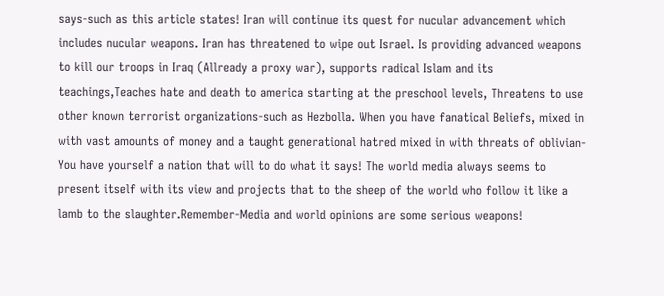says-such as this article states! Iran will continue its quest for nucular advancement which includes nucular weapons. Iran has threatened to wipe out Israel. Is providing advanced weapons to kill our troops in Iraq (Allready a proxy war), supports radical Islam and its teachings,Teaches hate and death to america starting at the preschool levels, Threatens to use other known terrorist organizations-such as Hezbolla. When you have fanatical Beliefs, mixed in with vast amounts of money and a taught generational hatred mixed in with threats of oblivian-You have yourself a nation that will to do what it says! The world media always seems to present itself with its view and projects that to the sheep of the world who follow it like a lamb to the slaughter.Remember-Media and world opinions are some serious weapons!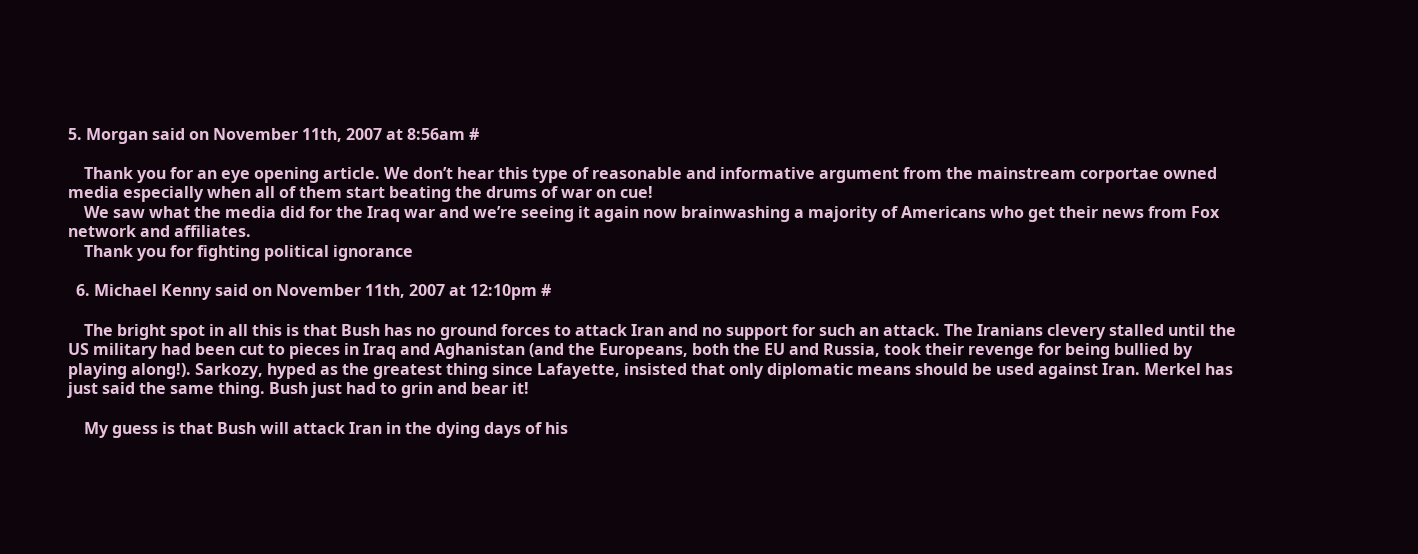5. Morgan said on November 11th, 2007 at 8:56am #

    Thank you for an eye opening article. We don’t hear this type of reasonable and informative argument from the mainstream corportae owned media especially when all of them start beating the drums of war on cue!
    We saw what the media did for the Iraq war and we’re seeing it again now brainwashing a majority of Americans who get their news from Fox network and affiliates.
    Thank you for fighting political ignorance

  6. Michael Kenny said on November 11th, 2007 at 12:10pm #

    The bright spot in all this is that Bush has no ground forces to attack Iran and no support for such an attack. The Iranians clevery stalled until the US military had been cut to pieces in Iraq and Aghanistan (and the Europeans, both the EU and Russia, took their revenge for being bullied by playing along!). Sarkozy, hyped as the greatest thing since Lafayette, insisted that only diplomatic means should be used against Iran. Merkel has just said the same thing. Bush just had to grin and bear it!

    My guess is that Bush will attack Iran in the dying days of his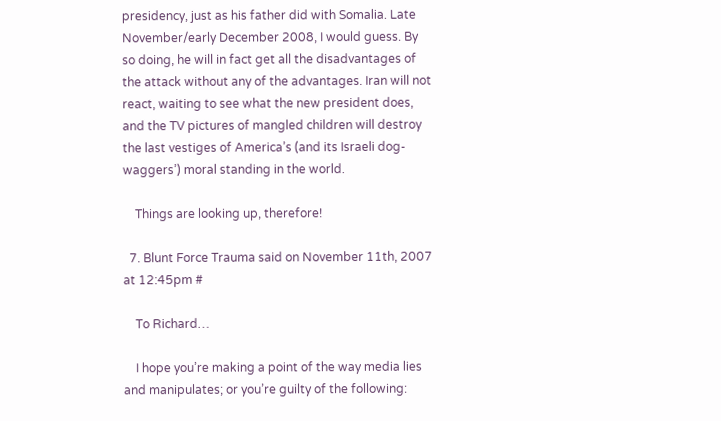presidency, just as his father did with Somalia. Late November/early December 2008, I would guess. By so doing, he will in fact get all the disadvantages of the attack without any of the advantages. Iran will not react, waiting to see what the new president does, and the TV pictures of mangled children will destroy the last vestiges of America’s (and its Israeli dog-waggers’) moral standing in the world.

    Things are looking up, therefore!

  7. Blunt Force Trauma said on November 11th, 2007 at 12:45pm #

    To Richard…

    I hope you’re making a point of the way media lies and manipulates; or you’re guilty of the following: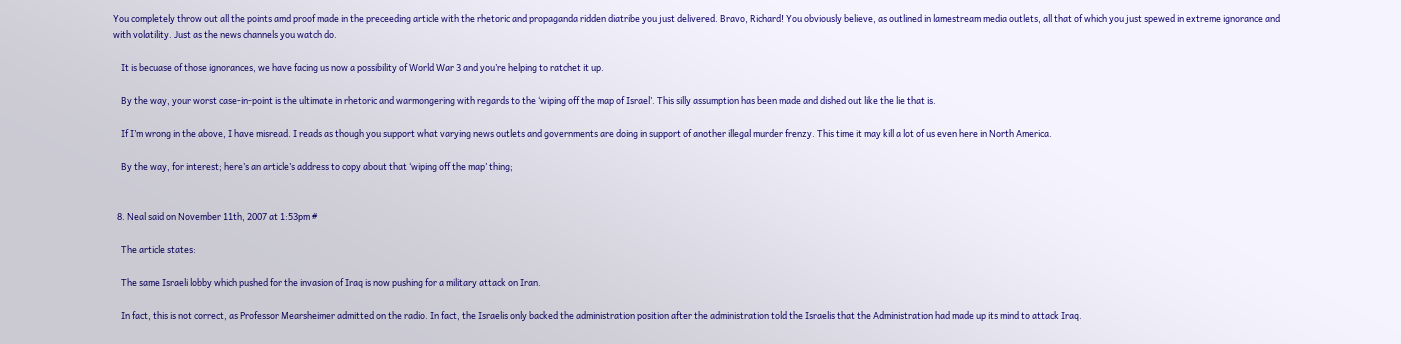You completely throw out all the points amd proof made in the preceeding article with the rhetoric and propaganda ridden diatribe you just delivered. Bravo, Richard! You obviously believe, as outlined in lamestream media outlets, all that of which you just spewed in extreme ignorance and with volatility. Just as the news channels you watch do.

    It is becuase of those ignorances, we have facing us now a possibility of World War 3 and you’re helping to ratchet it up.

    By the way, your worst case-in-point is the ultimate in rhetoric and warmongering with regards to the ‘wiping off the map of Israel’. This silly assumption has been made and dished out like the lie that is.

    If I’m wrong in the above, I have misread. I reads as though you support what varying news outlets and governments are doing in support of another illegal murder frenzy. This time it may kill a lot of us even here in North America.

    By the way, for interest; here’s an article’s address to copy about that ‘wiping off the map’ thing;


  8. Neal said on November 11th, 2007 at 1:53pm #

    The article states:

    The same Israeli lobby which pushed for the invasion of Iraq is now pushing for a military attack on Iran.

    In fact, this is not correct, as Professor Mearsheimer admitted on the radio. In fact, the Israelis only backed the administration position after the administration told the Israelis that the Administration had made up its mind to attack Iraq.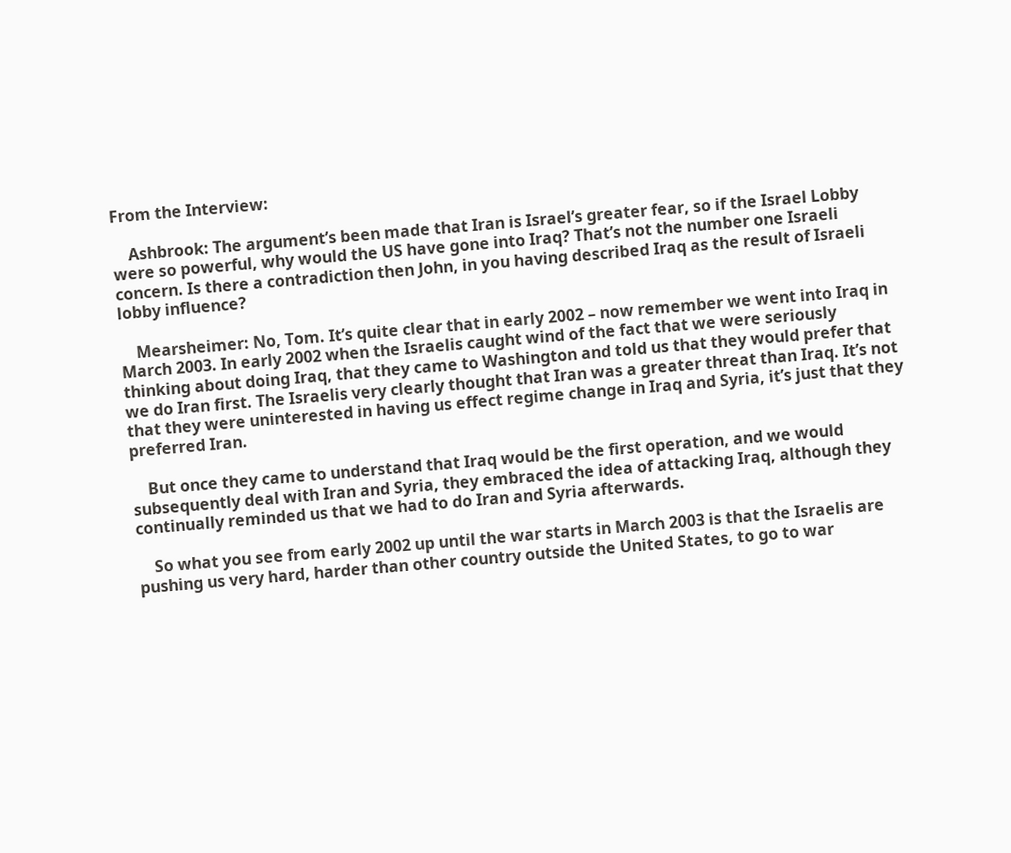From the Interview:

    Ashbrook: The argument’s been made that Iran is Israel’s greater fear, so if the Israel Lobby were so powerful, why would the US have gone into Iraq? That’s not the number one Israeli concern. Is there a contradiction then John, in you having described Iraq as the result of Israeli lobby influence?

    Mearsheimer: No, Tom. It’s quite clear that in early 2002 – now remember we went into Iraq in March 2003. In early 2002 when the Israelis caught wind of the fact that we were seriously thinking about doing Iraq, that they came to Washington and told us that they would prefer that we do Iran first. The Israelis very clearly thought that Iran was a greater threat than Iraq. It’s not that they were uninterested in having us effect regime change in Iraq and Syria, it’s just that they preferred Iran.

    But once they came to understand that Iraq would be the first operation, and we would subsequently deal with Iran and Syria, they embraced the idea of attacking Iraq, although they continually reminded us that we had to do Iran and Syria afterwards.

    So what you see from early 2002 up until the war starts in March 2003 is that the Israelis are pushing us very hard, harder than other country outside the United States, to go to war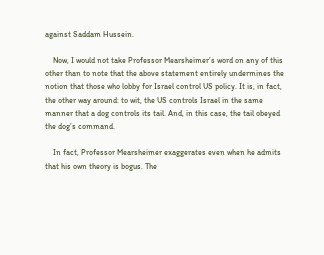against Saddam Hussein.

    Now, I would not take Professor Mearsheimer’s word on any of this other than to note that the above statement entirely undermines the notion that those who lobby for Israel control US policy. It is, in fact, the other way around: to wit, the US controls Israel in the same manner that a dog controls its tail. And, in this case, the tail obeyed the dog’s command.

    In fact, Professor Mearsheimer exaggerates even when he admits that his own theory is bogus. The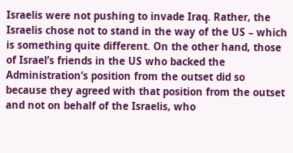Israelis were not pushing to invade Iraq. Rather, the Israelis chose not to stand in the way of the US – which is something quite different. On the other hand, those of Israel’s friends in the US who backed the Administration’s position from the outset did so because they agreed with that position from the outset and not on behalf of the Israelis, who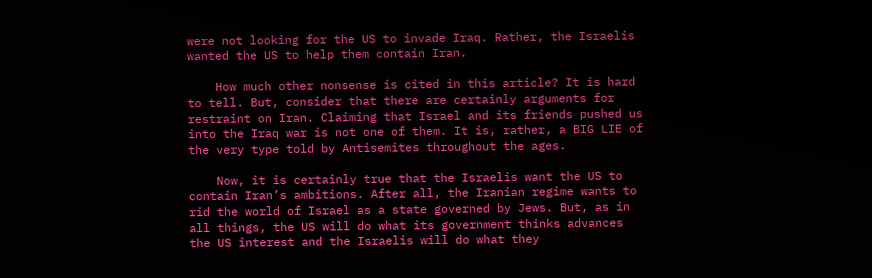were not looking for the US to invade Iraq. Rather, the Israelis wanted the US to help them contain Iran.

    How much other nonsense is cited in this article? It is hard to tell. But, consider that there are certainly arguments for restraint on Iran. Claiming that Israel and its friends pushed us into the Iraq war is not one of them. It is, rather, a BIG LIE of the very type told by Antisemites throughout the ages.

    Now, it is certainly true that the Israelis want the US to contain Iran’s ambitions. After all, the Iranian regime wants to rid the world of Israel as a state governed by Jews. But, as in all things, the US will do what its government thinks advances the US interest and the Israelis will do what they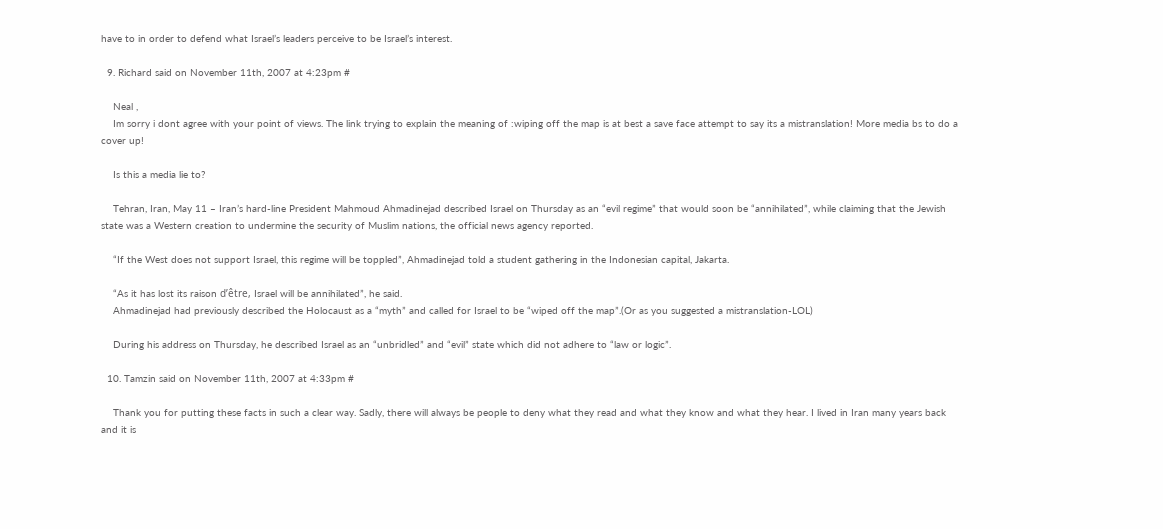have to in order to defend what Israel’s leaders perceive to be Israel’s interest.

  9. Richard said on November 11th, 2007 at 4:23pm #

    Neal ,
    Im sorry i dont agree with your point of views. The link trying to explain the meaning of :wiping off the map is at best a save face attempt to say its a mistranslation! More media bs to do a cover up!

    Is this a media lie to?

    Tehran, Iran, May 11 – Iran’s hard-line President Mahmoud Ahmadinejad described Israel on Thursday as an “evil regime” that would soon be “annihilated”, while claiming that the Jewish state was a Western creation to undermine the security of Muslim nations, the official news agency reported.

    “If the West does not support Israel, this regime will be toppled”, Ahmadinejad told a student gathering in the Indonesian capital, Jakarta.

    “As it has lost its raison d’être, Israel will be annihilated”, he said.
    Ahmadinejad had previously described the Holocaust as a “myth” and called for Israel to be “wiped off the map”.(Or as you suggested a mistranslation-LOL)

    During his address on Thursday, he described Israel as an “unbridled” and “evil” state which did not adhere to “law or logic”.

  10. Tamzin said on November 11th, 2007 at 4:33pm #

    Thank you for putting these facts in such a clear way. Sadly, there will always be people to deny what they read and what they know and what they hear. I lived in Iran many years back and it is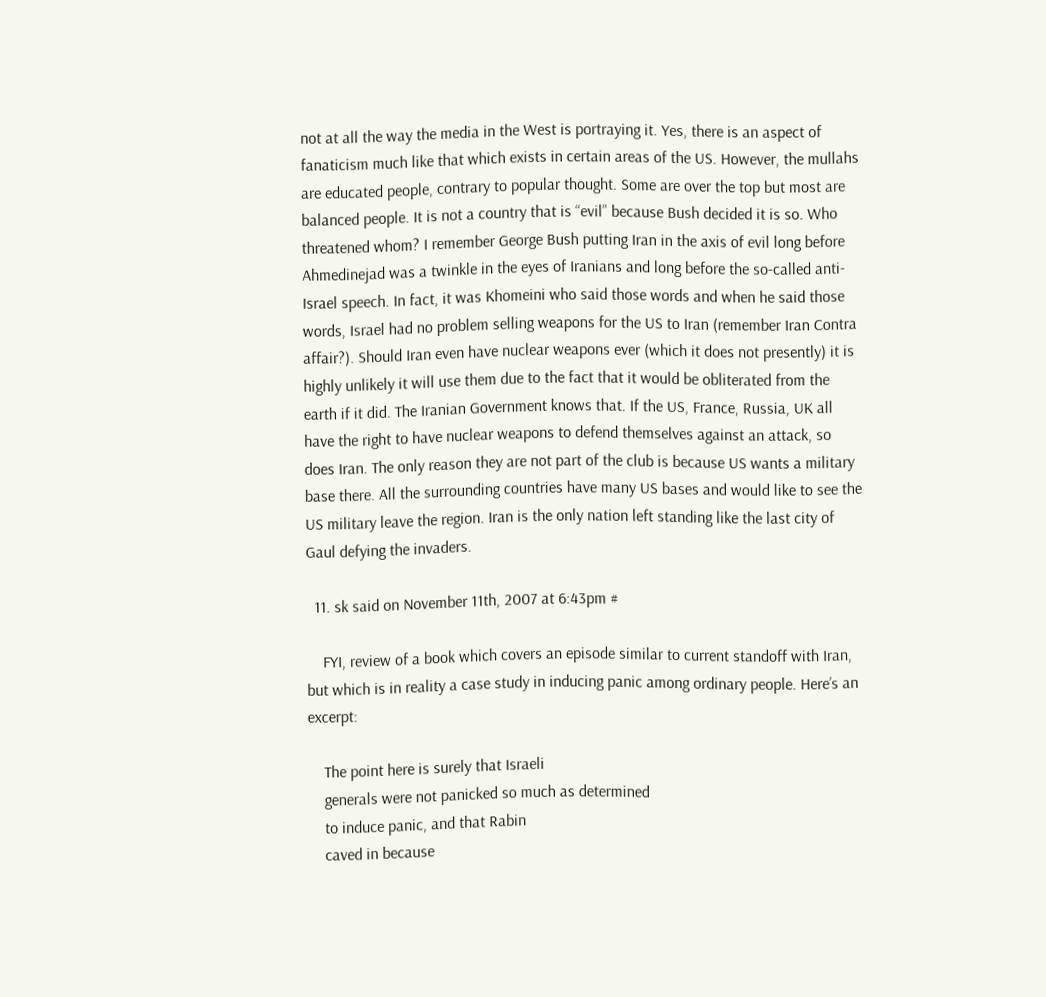not at all the way the media in the West is portraying it. Yes, there is an aspect of fanaticism much like that which exists in certain areas of the US. However, the mullahs are educated people, contrary to popular thought. Some are over the top but most are balanced people. It is not a country that is “evil” because Bush decided it is so. Who threatened whom? I remember George Bush putting Iran in the axis of evil long before Ahmedinejad was a twinkle in the eyes of Iranians and long before the so-called anti-Israel speech. In fact, it was Khomeini who said those words and when he said those words, Israel had no problem selling weapons for the US to Iran (remember Iran Contra affair?). Should Iran even have nuclear weapons ever (which it does not presently) it is highly unlikely it will use them due to the fact that it would be obliterated from the earth if it did. The Iranian Government knows that. If the US, France, Russia, UK all have the right to have nuclear weapons to defend themselves against an attack, so does Iran. The only reason they are not part of the club is because US wants a military base there. All the surrounding countries have many US bases and would like to see the US military leave the region. Iran is the only nation left standing like the last city of Gaul defying the invaders.

  11. sk said on November 11th, 2007 at 6:43pm #

    FYI, review of a book which covers an episode similar to current standoff with Iran, but which is in reality a case study in inducing panic among ordinary people. Here’s an excerpt:

    The point here is surely that Israeli
    generals were not panicked so much as determined
    to induce panic, and that Rabin
    caved in because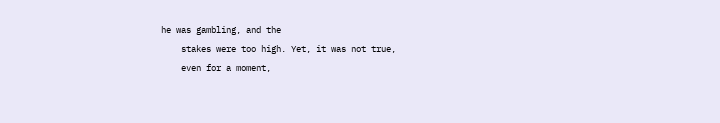he was gambling, and the
    stakes were too high. Yet, it was not true,
    even for a moment,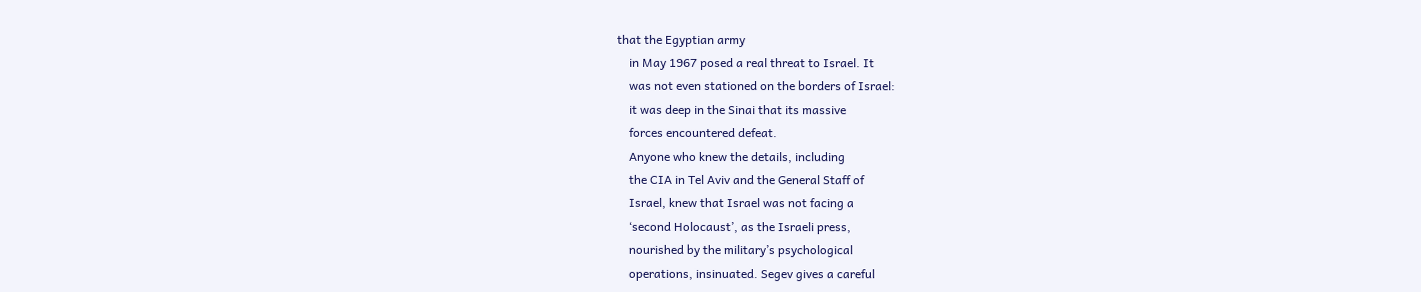that the Egyptian army
    in May 1967 posed a real threat to Israel. It
    was not even stationed on the borders of Israel:
    it was deep in the Sinai that its massive
    forces encountered defeat.
    Anyone who knew the details, including
    the CIA in Tel Aviv and the General Staff of
    Israel, knew that Israel was not facing a
    ‘second Holocaust’, as the Israeli press,
    nourished by the military’s psychological
    operations, insinuated. Segev gives a careful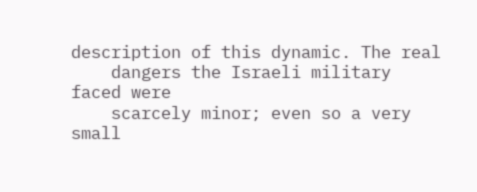description of this dynamic. The real
    dangers the Israeli military faced were
    scarcely minor; even so a very small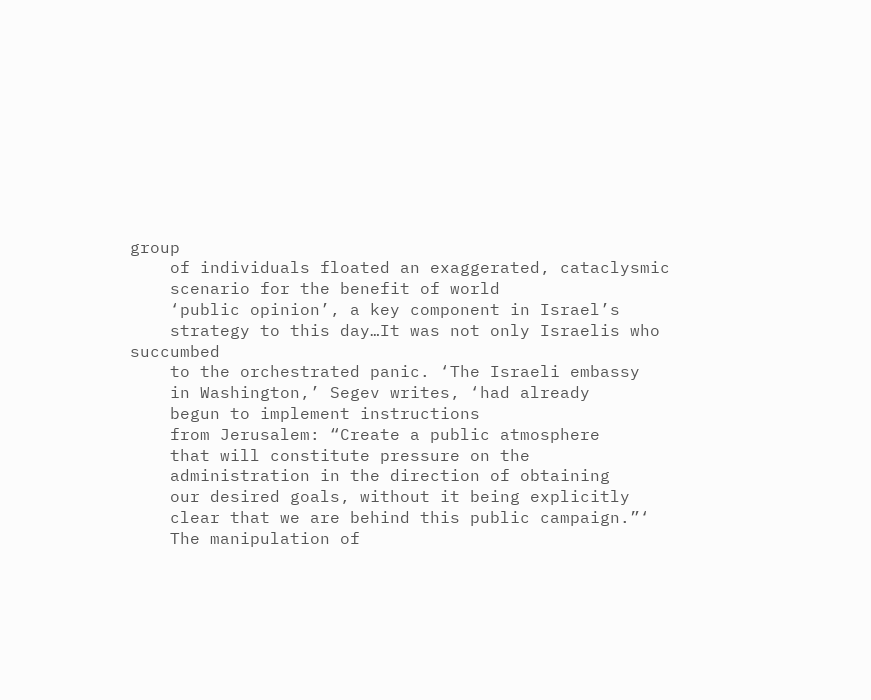group
    of individuals floated an exaggerated, cataclysmic
    scenario for the benefit of world
    ‘public opinion’, a key component in Israel’s
    strategy to this day…It was not only Israelis who succumbed
    to the orchestrated panic. ‘The Israeli embassy
    in Washington,’ Segev writes, ‘had already
    begun to implement instructions
    from Jerusalem: “Create a public atmosphere
    that will constitute pressure on the
    administration in the direction of obtaining
    our desired goals, without it being explicitly
    clear that we are behind this public campaign.”‘
    The manipulation of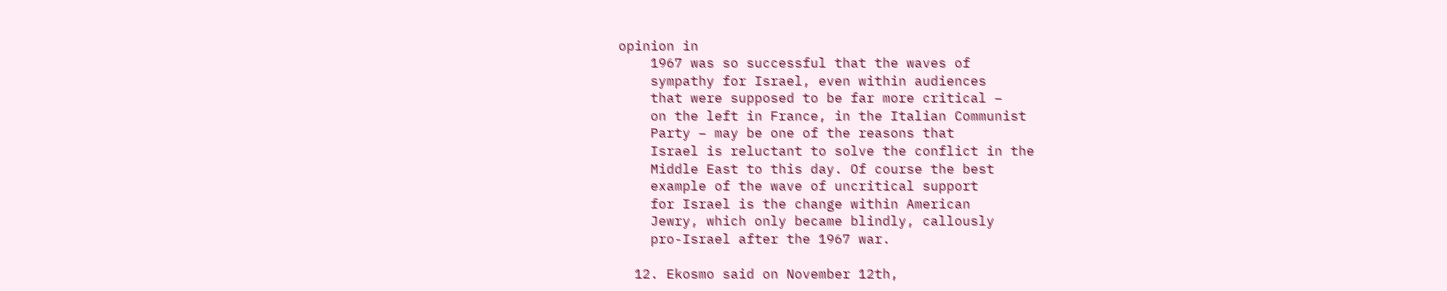opinion in
    1967 was so successful that the waves of
    sympathy for Israel, even within audiences
    that were supposed to be far more critical –
    on the left in France, in the Italian Communist
    Party – may be one of the reasons that
    Israel is reluctant to solve the conflict in the
    Middle East to this day. Of course the best
    example of the wave of uncritical support
    for Israel is the change within American
    Jewry, which only became blindly, callously
    pro-Israel after the 1967 war.

  12. Ekosmo said on November 12th,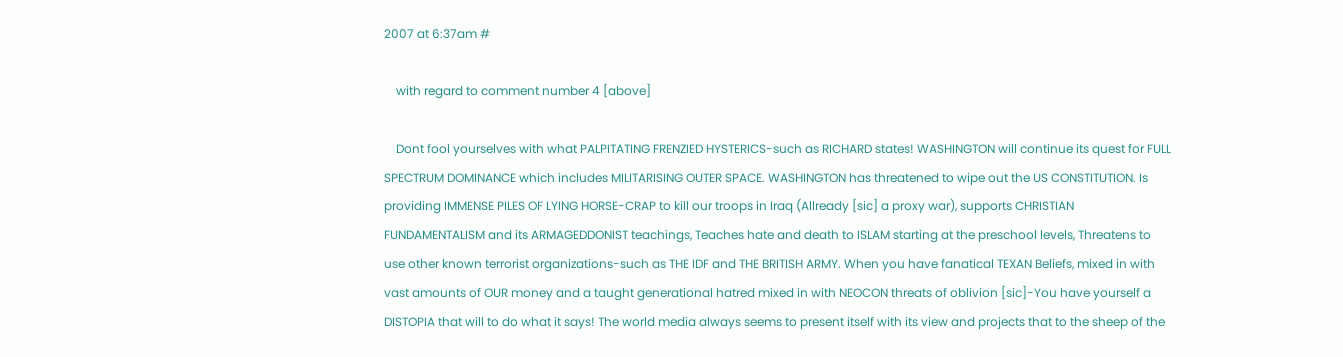2007 at 6:37am #

    with regard to comment number 4 [above]

    Dont fool yourselves with what PALPITATING FRENZIED HYSTERICS-such as RICHARD states! WASHINGTON will continue its quest for FULL SPECTRUM DOMINANCE which includes MILITARISING OUTER SPACE. WASHINGTON has threatened to wipe out the US CONSTITUTION. Is providing IMMENSE PILES OF LYING HORSE-CRAP to kill our troops in Iraq (Allready [sic] a proxy war), supports CHRISTIAN FUNDAMENTALISM and its ARMAGEDDONIST teachings, Teaches hate and death to ISLAM starting at the preschool levels, Threatens to use other known terrorist organizations-such as THE IDF and THE BRITISH ARMY. When you have fanatical TEXAN Beliefs, mixed in with vast amounts of OUR money and a taught generational hatred mixed in with NEOCON threats of oblivion [sic]-You have yourself a DISTOPIA that will to do what it says! The world media always seems to present itself with its view and projects that to the sheep of the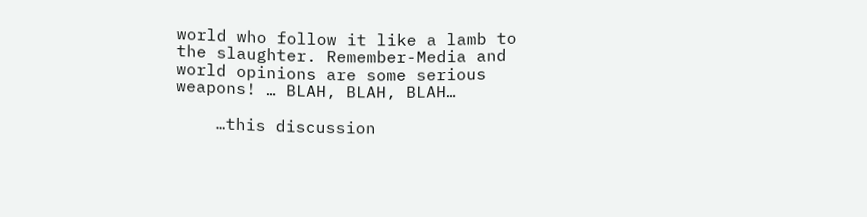world who follow it like a lamb to the slaughter. Remember-Media and world opinions are some serious weapons! … BLAH, BLAH, BLAH…

    …this discussion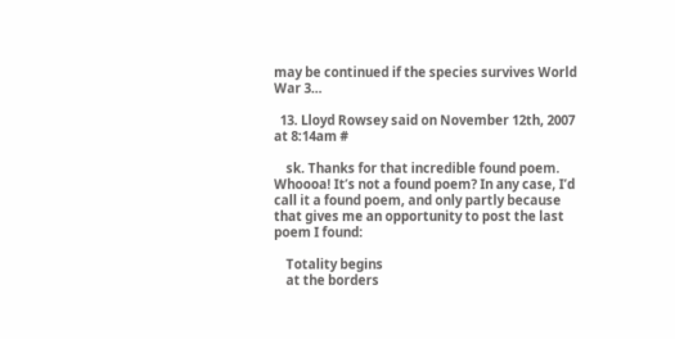may be continued if the species survives World War 3…

  13. Lloyd Rowsey said on November 12th, 2007 at 8:14am #

    sk. Thanks for that incredible found poem. Whoooa! It’s not a found poem? In any case, I’d call it a found poem, and only partly because that gives me an opportunity to post the last poem I found:

    Totality begins
    at the borders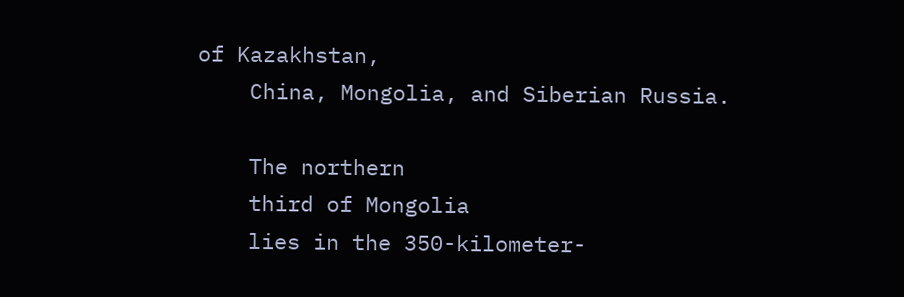of Kazakhstan,
    China, Mongolia, and Siberian Russia.

    The northern
    third of Mongolia
    lies in the 350-kilometer-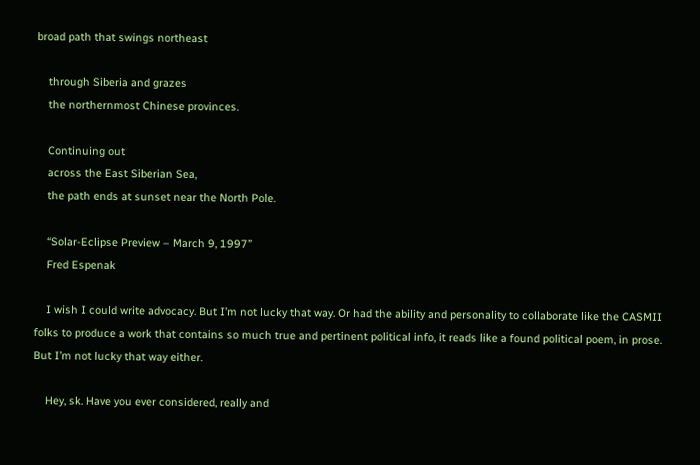broad path that swings northeast

    through Siberia and grazes
    the northernmost Chinese provinces.

    Continuing out
    across the East Siberian Sea,
    the path ends at sunset near the North Pole.

    “Solar-Eclipse Preview – March 9, 1997”
    Fred Espenak

    I wish I could write advocacy. But I’m not lucky that way. Or had the ability and personality to collaborate like the CASMII folks to produce a work that contains so much true and pertinent political info, it reads like a found political poem, in prose. But I’m not lucky that way either.

    Hey, sk. Have you ever considered, really and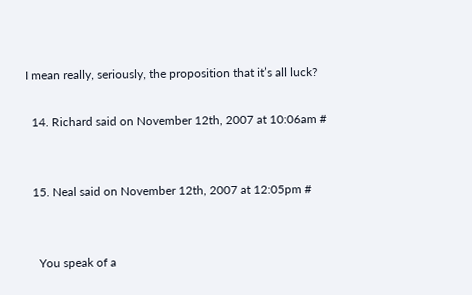I mean really, seriously, the proposition that it’s all luck?

  14. Richard said on November 12th, 2007 at 10:06am #


  15. Neal said on November 12th, 2007 at 12:05pm #


    You speak of a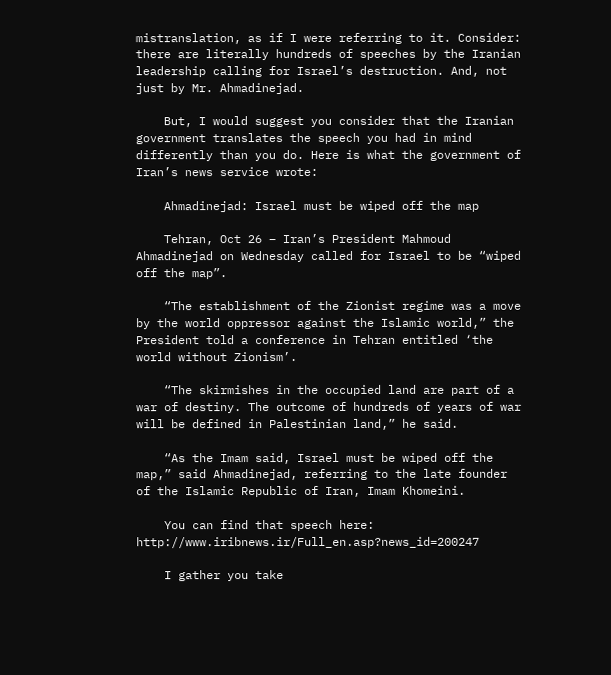mistranslation, as if I were referring to it. Consider: there are literally hundreds of speeches by the Iranian leadership calling for Israel’s destruction. And, not just by Mr. Ahmadinejad.

    But, I would suggest you consider that the Iranian government translates the speech you had in mind differently than you do. Here is what the government of Iran’s news service wrote:

    Ahmadinejad: Israel must be wiped off the map

    Tehran, Oct 26 – Iran’s President Mahmoud Ahmadinejad on Wednesday called for Israel to be “wiped off the map”.

    “The establishment of the Zionist regime was a move by the world oppressor against the Islamic world,” the President told a conference in Tehran entitled ‘the world without Zionism’.

    “The skirmishes in the occupied land are part of a war of destiny. The outcome of hundreds of years of war will be defined in Palestinian land,” he said.

    “As the Imam said, Israel must be wiped off the map,” said Ahmadinejad, referring to the late founder of the Islamic Republic of Iran, Imam Khomeini.

    You can find that speech here: http://www.iribnews.ir/Full_en.asp?news_id=200247

    I gather you take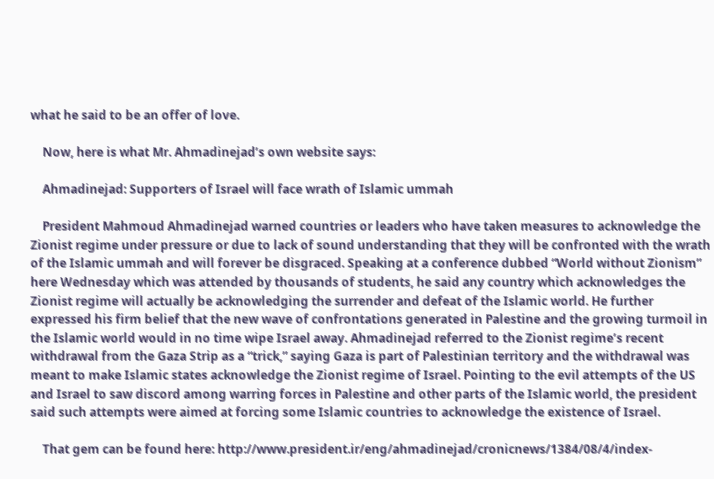what he said to be an offer of love.

    Now, here is what Mr. Ahmadinejad’s own website says:

    Ahmadinejad: Supporters of Israel will face wrath of Islamic ummah

    President Mahmoud Ahmadinejad warned countries or leaders who have taken measures to acknowledge the Zionist regime under pressure or due to lack of sound understanding that they will be confronted with the wrath of the Islamic ummah and will forever be disgraced. Speaking at a conference dubbed “World without Zionism” here Wednesday which was attended by thousands of students, he said any country which acknowledges the Zionist regime will actually be acknowledging the surrender and defeat of the Islamic world. He further expressed his firm belief that the new wave of confrontations generated in Palestine and the growing turmoil in the Islamic world would in no time wipe Israel away. Ahmadinejad referred to the Zionist regime’s recent withdrawal from the Gaza Strip as a “trick,” saying Gaza is part of Palestinian territory and the withdrawal was meant to make Islamic states acknowledge the Zionist regime of Israel. Pointing to the evil attempts of the US and Israel to saw discord among warring forces in Palestine and other parts of the Islamic world, the president said such attempts were aimed at forcing some Islamic countries to acknowledge the existence of Israel.

    That gem can be found here: http://www.president.ir/eng/ahmadinejad/cronicnews/1384/08/4/index-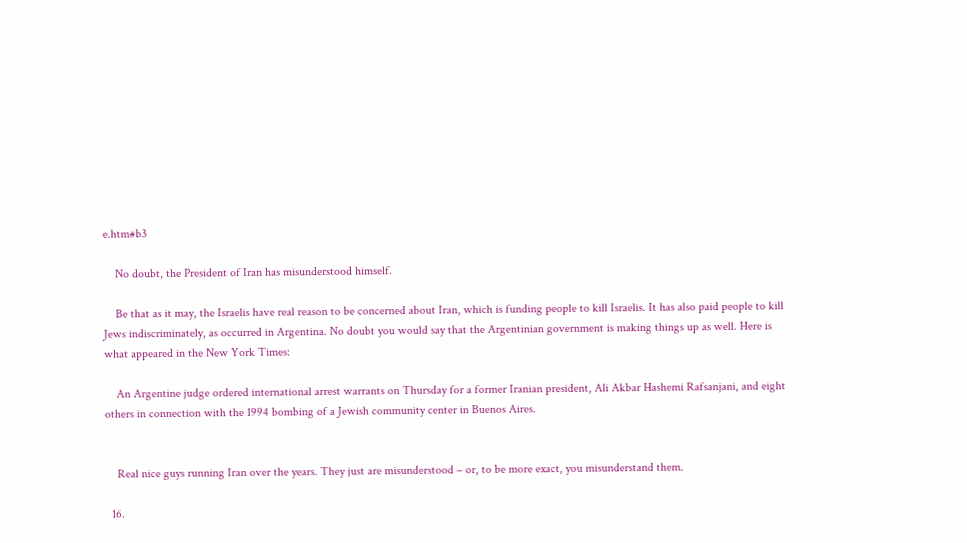e.htm#b3

    No doubt, the President of Iran has misunderstood himself.

    Be that as it may, the Israelis have real reason to be concerned about Iran, which is funding people to kill Israelis. It has also paid people to kill Jews indiscriminately, as occurred in Argentina. No doubt you would say that the Argentinian government is making things up as well. Here is what appeared in the New York Times:

    An Argentine judge ordered international arrest warrants on Thursday for a former Iranian president, Ali Akbar Hashemi Rafsanjani, and eight others in connection with the 1994 bombing of a Jewish community center in Buenos Aires.


    Real nice guys running Iran over the years. They just are misunderstood – or, to be more exact, you misunderstand them.

  16.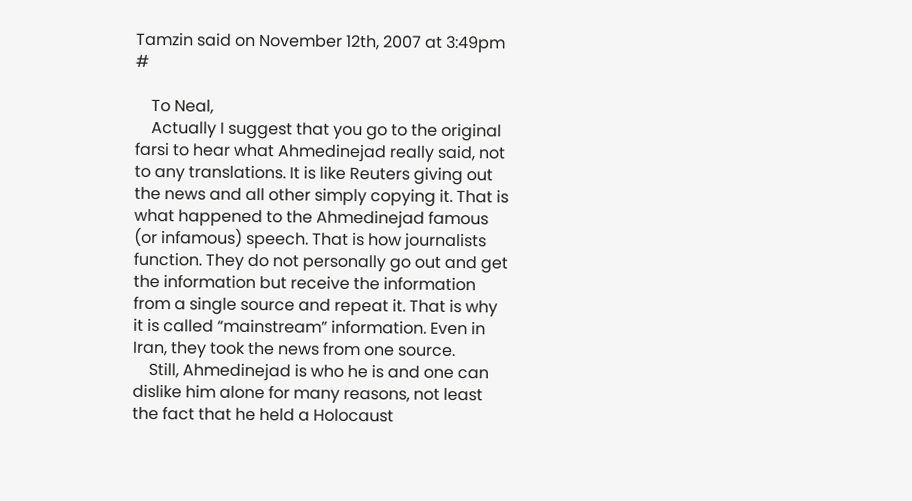Tamzin said on November 12th, 2007 at 3:49pm #

    To Neal,
    Actually I suggest that you go to the original farsi to hear what Ahmedinejad really said, not to any translations. It is like Reuters giving out the news and all other simply copying it. That is what happened to the Ahmedinejad famous (or infamous) speech. That is how journalists function. They do not personally go out and get the information but receive the information from a single source and repeat it. That is why it is called “mainstream” information. Even in Iran, they took the news from one source.
    Still, Ahmedinejad is who he is and one can dislike him alone for many reasons, not least the fact that he held a Holocaust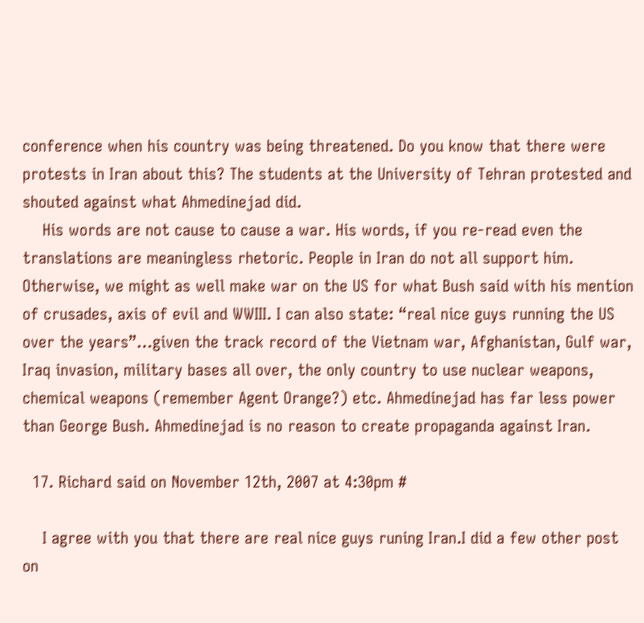conference when his country was being threatened. Do you know that there were protests in Iran about this? The students at the University of Tehran protested and shouted against what Ahmedinejad did.
    His words are not cause to cause a war. His words, if you re-read even the translations are meaningless rhetoric. People in Iran do not all support him. Otherwise, we might as well make war on the US for what Bush said with his mention of crusades, axis of evil and WWIII. I can also state: “real nice guys running the US over the years”…given the track record of the Vietnam war, Afghanistan, Gulf war, Iraq invasion, military bases all over, the only country to use nuclear weapons, chemical weapons (remember Agent Orange?) etc. Ahmedinejad has far less power than George Bush. Ahmedinejad is no reason to create propaganda against Iran.

  17. Richard said on November 12th, 2007 at 4:30pm #

    I agree with you that there are real nice guys runing Iran.I did a few other post on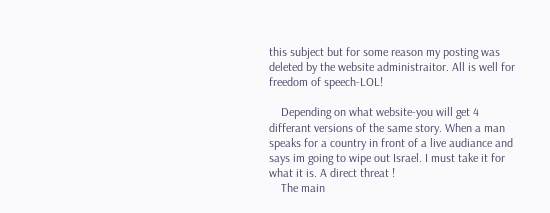this subject but for some reason my posting was deleted by the website administraitor. All is well for freedom of speech-LOL!

    Depending on what website-you will get 4 differant versions of the same story. When a man speaks for a country in front of a live audiance and says im going to wipe out Israel. I must take it for what it is. A direct threat !
    The main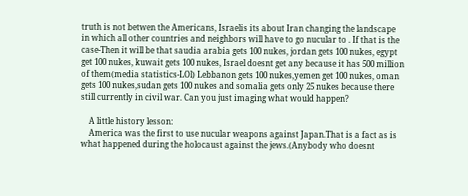truth is not betwen the Americans, Israelis its about Iran changing the landscape in which all other countries and neighbors will have to go nucular to . If that is the case-Then it will be that saudia arabia gets 100 nukes, jordan gets 100 nukes, egypt get 100 nukes, kuwait gets 100 nukes, Israel doesnt get any because it has 500 million of them(media statistics-LOl) Lebbanon gets 100 nukes,yemen get 100 nukes, oman gets 100 nukes,sudan gets 100 nukes and somalia gets only 25 nukes because there still currently in civil war. Can you just imaging what would happen?

    A little history lesson:
    America was the first to use nucular weapons against Japan.That is a fact as is what happened during the holocaust against the jews.(Anybody who doesnt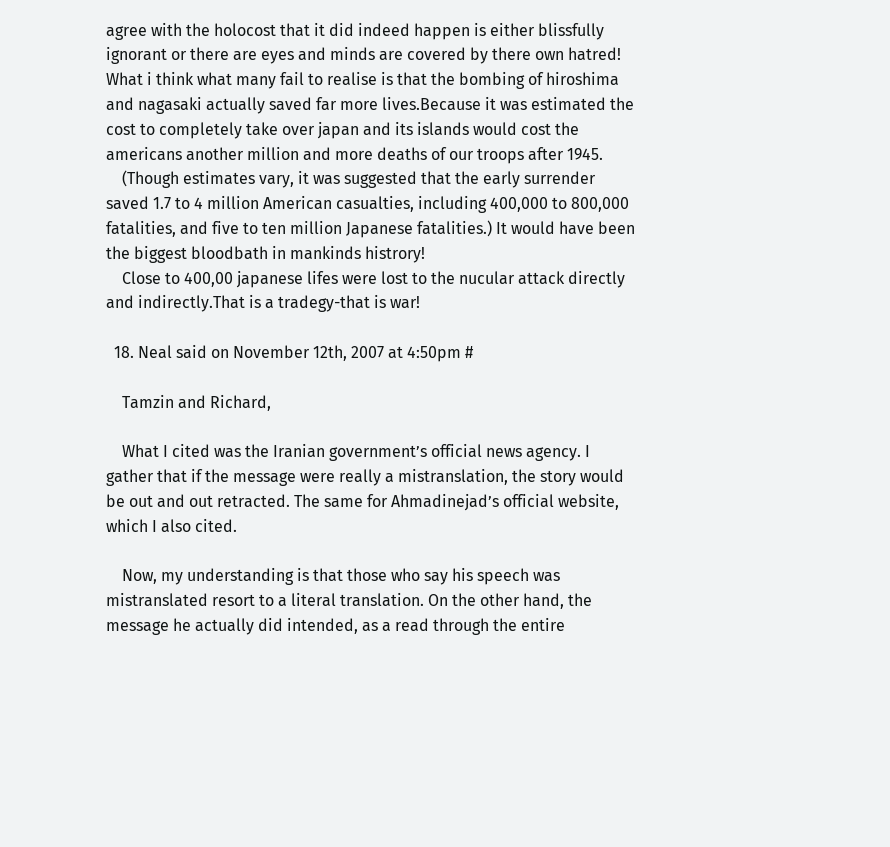agree with the holocost that it did indeed happen is either blissfully ignorant or there are eyes and minds are covered by there own hatred! What i think what many fail to realise is that the bombing of hiroshima and nagasaki actually saved far more lives.Because it was estimated the cost to completely take over japan and its islands would cost the americans another million and more deaths of our troops after 1945.
    (Though estimates vary, it was suggested that the early surrender saved 1.7 to 4 million American casualties, including 400,000 to 800,000 fatalities, and five to ten million Japanese fatalities.) It would have been the biggest bloodbath in mankinds histrory!
    Close to 400,00 japanese lifes were lost to the nucular attack directly and indirectly.That is a tradegy-that is war!

  18. Neal said on November 12th, 2007 at 4:50pm #

    Tamzin and Richard,

    What I cited was the Iranian government’s official news agency. I gather that if the message were really a mistranslation, the story would be out and out retracted. The same for Ahmadinejad’s official website, which I also cited.

    Now, my understanding is that those who say his speech was mistranslated resort to a literal translation. On the other hand, the message he actually did intended, as a read through the entire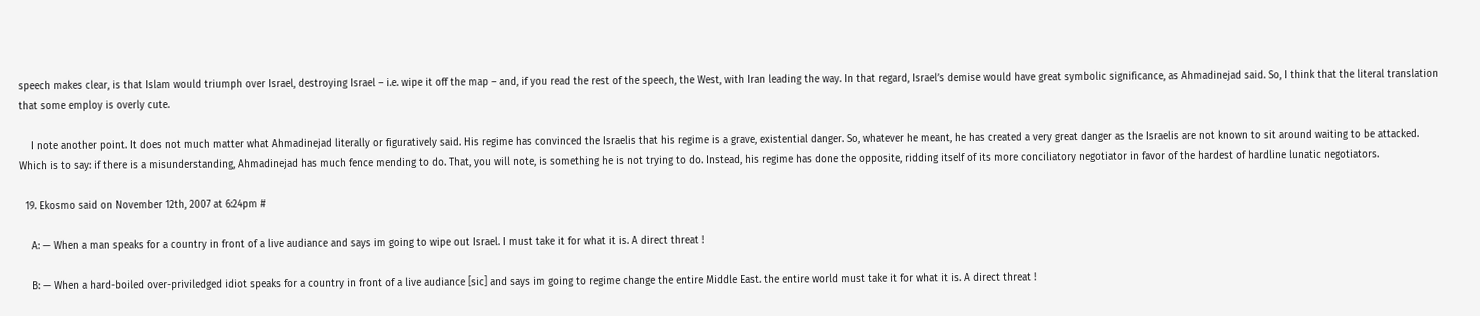speech makes clear, is that Islam would triumph over Israel, destroying Israel – i.e. wipe it off the map – and, if you read the rest of the speech, the West, with Iran leading the way. In that regard, Israel’s demise would have great symbolic significance, as Ahmadinejad said. So, I think that the literal translation that some employ is overly cute.

    I note another point. It does not much matter what Ahmadinejad literally or figuratively said. His regime has convinced the Israelis that his regime is a grave, existential danger. So, whatever he meant, he has created a very great danger as the Israelis are not known to sit around waiting to be attacked. Which is to say: if there is a misunderstanding, Ahmadinejad has much fence mending to do. That, you will note, is something he is not trying to do. Instead, his regime has done the opposite, ridding itself of its more conciliatory negotiator in favor of the hardest of hardline lunatic negotiators.

  19. Ekosmo said on November 12th, 2007 at 6:24pm #

    A: — When a man speaks for a country in front of a live audiance and says im going to wipe out Israel. I must take it for what it is. A direct threat !

    B: — When a hard-boiled over-priviledged idiot speaks for a country in front of a live audiance [sic] and says im going to regime change the entire Middle East. the entire world must take it for what it is. A direct threat !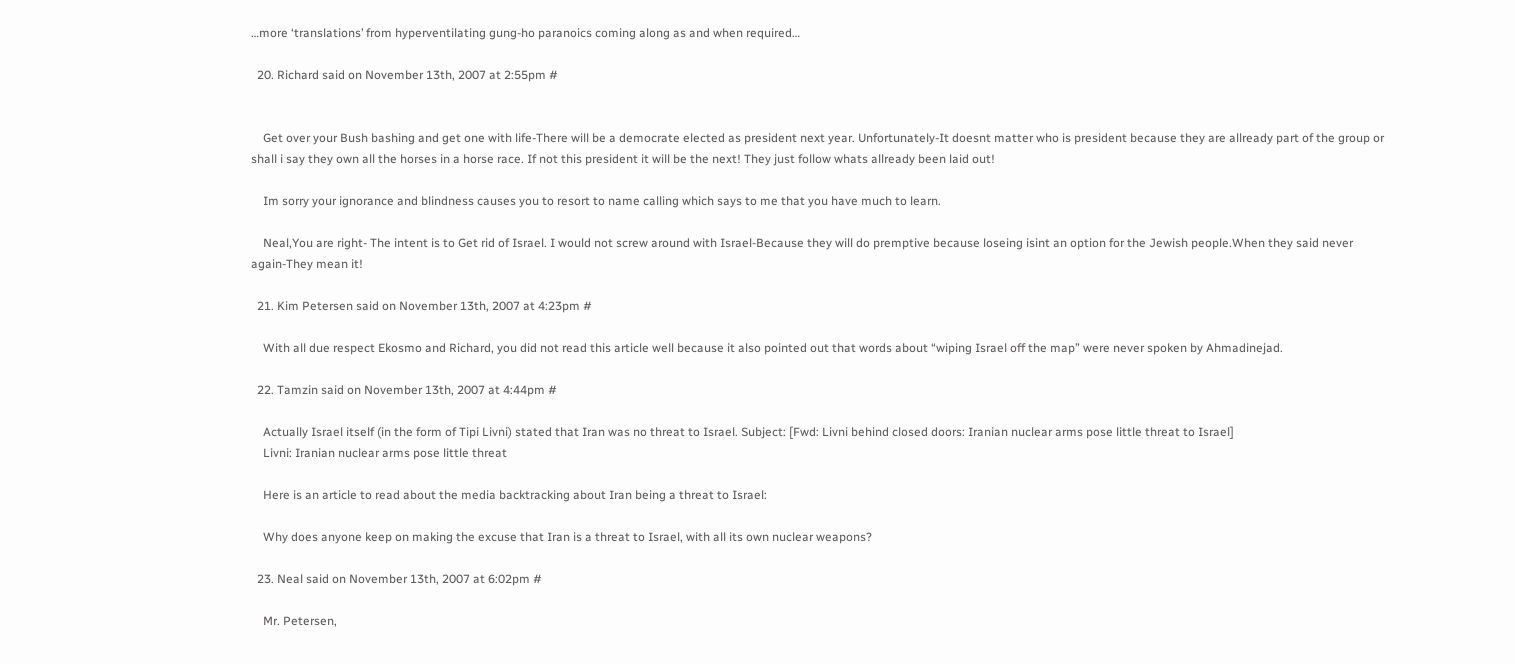…more ‘translations’ from hyperventilating gung-ho paranoics coming along as and when required…

  20. Richard said on November 13th, 2007 at 2:55pm #


    Get over your Bush bashing and get one with life-There will be a democrate elected as president next year. Unfortunately-It doesnt matter who is president because they are allready part of the group or shall i say they own all the horses in a horse race. If not this president it will be the next! They just follow whats allready been laid out!

    Im sorry your ignorance and blindness causes you to resort to name calling which says to me that you have much to learn.

    Neal,You are right- The intent is to Get rid of Israel. I would not screw around with Israel-Because they will do premptive because loseing isint an option for the Jewish people.When they said never again-They mean it!

  21. Kim Petersen said on November 13th, 2007 at 4:23pm #

    With all due respect Ekosmo and Richard, you did not read this article well because it also pointed out that words about “wiping Israel off the map” were never spoken by Ahmadinejad.

  22. Tamzin said on November 13th, 2007 at 4:44pm #

    Actually Israel itself (in the form of Tipi Livni) stated that Iran was no threat to Israel. Subject: [Fwd: Livni behind closed doors: Iranian nuclear arms pose little threat to Israel]
    Livni: Iranian nuclear arms pose little threat

    Here is an article to read about the media backtracking about Iran being a threat to Israel:

    Why does anyone keep on making the excuse that Iran is a threat to Israel, with all its own nuclear weapons?

  23. Neal said on November 13th, 2007 at 6:02pm #

    Mr. Petersen,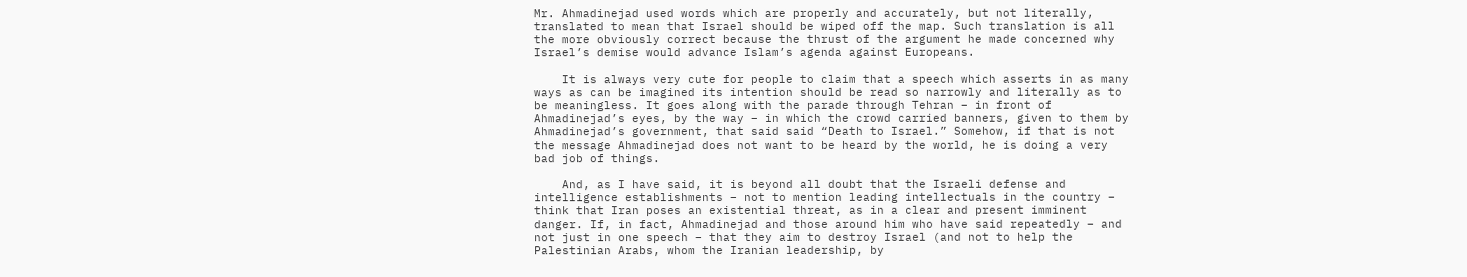Mr. Ahmadinejad used words which are properly and accurately, but not literally, translated to mean that Israel should be wiped off the map. Such translation is all the more obviously correct because the thrust of the argument he made concerned why Israel’s demise would advance Islam’s agenda against Europeans.

    It is always very cute for people to claim that a speech which asserts in as many ways as can be imagined its intention should be read so narrowly and literally as to be meaningless. It goes along with the parade through Tehran – in front of Ahmadinejad’s eyes, by the way – in which the crowd carried banners, given to them by Ahmadinejad’s government, that said said “Death to Israel.” Somehow, if that is not the message Ahmadinejad does not want to be heard by the world, he is doing a very bad job of things.

    And, as I have said, it is beyond all doubt that the Israeli defense and intelligence establishments – not to mention leading intellectuals in the country – think that Iran poses an existential threat, as in a clear and present imminent danger. If, in fact, Ahmadinejad and those around him who have said repeatedly – and not just in one speech – that they aim to destroy Israel (and not to help the Palestinian Arabs, whom the Iranian leadership, by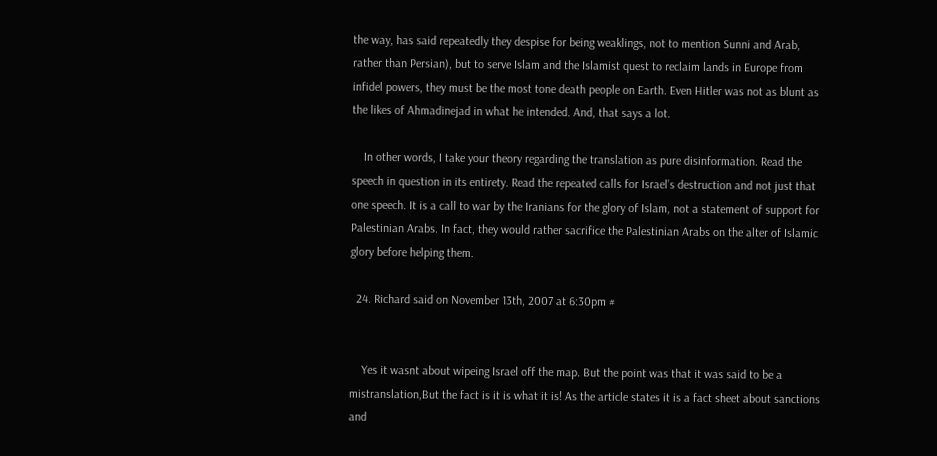the way, has said repeatedly they despise for being weaklings, not to mention Sunni and Arab, rather than Persian), but to serve Islam and the Islamist quest to reclaim lands in Europe from infidel powers, they must be the most tone death people on Earth. Even Hitler was not as blunt as the likes of Ahmadinejad in what he intended. And, that says a lot.

    In other words, I take your theory regarding the translation as pure disinformation. Read the speech in question in its entirety. Read the repeated calls for Israel’s destruction and not just that one speech. It is a call to war by the Iranians for the glory of Islam, not a statement of support for Palestinian Arabs. In fact, they would rather sacrifice the Palestinian Arabs on the alter of Islamic glory before helping them.

  24. Richard said on November 13th, 2007 at 6:30pm #


    Yes it wasnt about wipeing Israel off the map. But the point was that it was said to be a mistranslation,But the fact is it is what it is! As the article states it is a fact sheet about sanctions and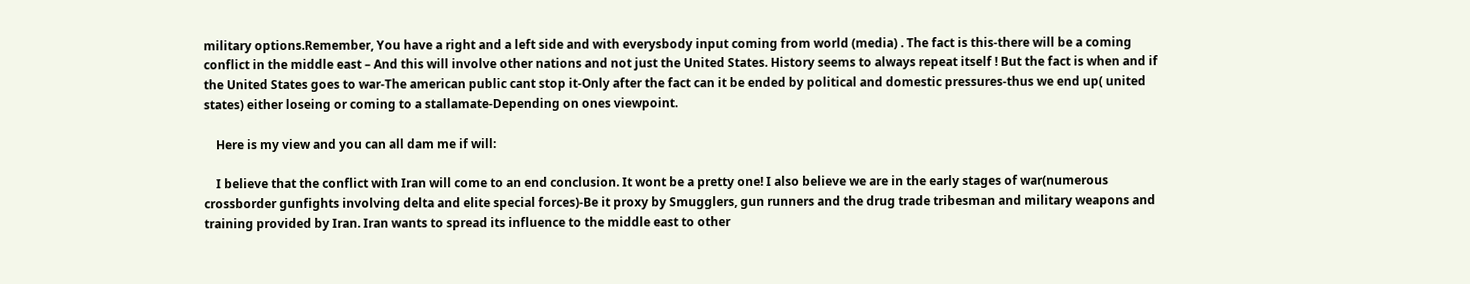military options.Remember, You have a right and a left side and with everysbody input coming from world (media) . The fact is this-there will be a coming conflict in the middle east – And this will involve other nations and not just the United States. History seems to always repeat itself ! But the fact is when and if the United States goes to war-The american public cant stop it-Only after the fact can it be ended by political and domestic pressures-thus we end up( united states) either loseing or coming to a stallamate-Depending on ones viewpoint.

    Here is my view and you can all dam me if will:

    I believe that the conflict with Iran will come to an end conclusion. It wont be a pretty one! I also believe we are in the early stages of war(numerous crossborder gunfights involving delta and elite special forces)-Be it proxy by Smugglers, gun runners and the drug trade tribesman and military weapons and training provided by Iran. Iran wants to spread its influence to the middle east to other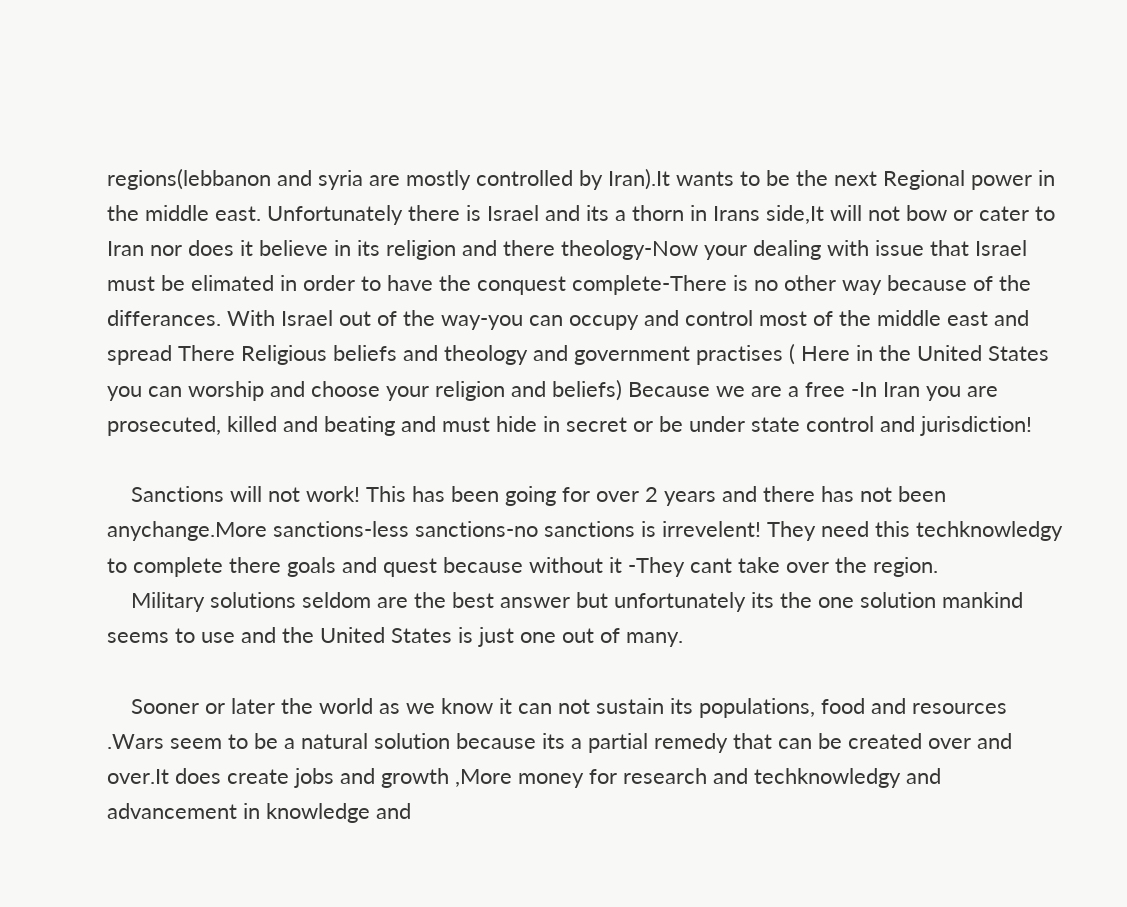regions(lebbanon and syria are mostly controlled by Iran).It wants to be the next Regional power in the middle east. Unfortunately there is Israel and its a thorn in Irans side,It will not bow or cater to Iran nor does it believe in its religion and there theology-Now your dealing with issue that Israel must be elimated in order to have the conquest complete-There is no other way because of the differances. With Israel out of the way-you can occupy and control most of the middle east and spread There Religious beliefs and theology and government practises ( Here in the United States you can worship and choose your religion and beliefs) Because we are a free -In Iran you are prosecuted, killed and beating and must hide in secret or be under state control and jurisdiction!

    Sanctions will not work! This has been going for over 2 years and there has not been anychange.More sanctions-less sanctions-no sanctions is irrevelent! They need this techknowledgy to complete there goals and quest because without it -They cant take over the region.
    Military solutions seldom are the best answer but unfortunately its the one solution mankind seems to use and the United States is just one out of many.

    Sooner or later the world as we know it can not sustain its populations, food and resources .Wars seem to be a natural solution because its a partial remedy that can be created over and over.It does create jobs and growth ,More money for research and techknowledgy and advancement in knowledge and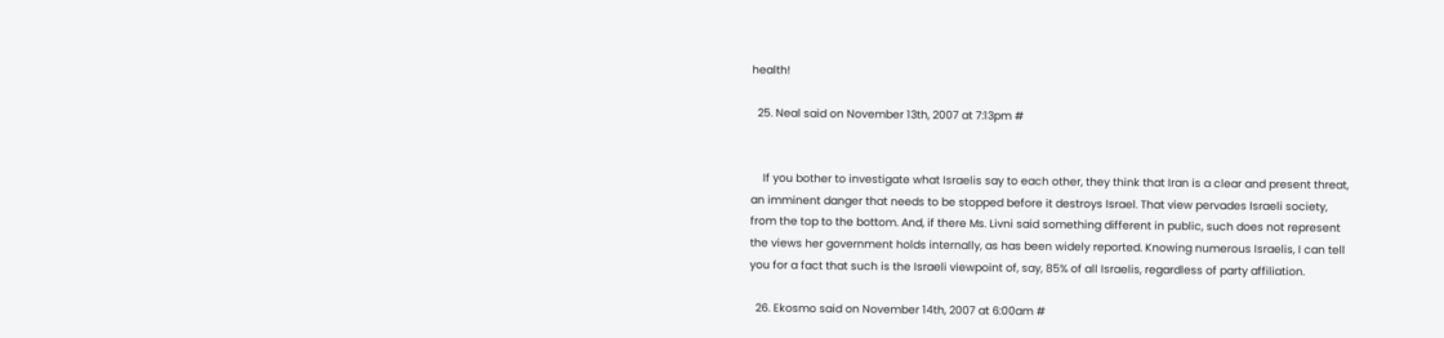health!

  25. Neal said on November 13th, 2007 at 7:13pm #


    If you bother to investigate what Israelis say to each other, they think that Iran is a clear and present threat, an imminent danger that needs to be stopped before it destroys Israel. That view pervades Israeli society, from the top to the bottom. And, if there Ms. Livni said something different in public, such does not represent the views her government holds internally, as has been widely reported. Knowing numerous Israelis, I can tell you for a fact that such is the Israeli viewpoint of, say, 85% of all Israelis, regardless of party affiliation.

  26. Ekosmo said on November 14th, 2007 at 6:00am #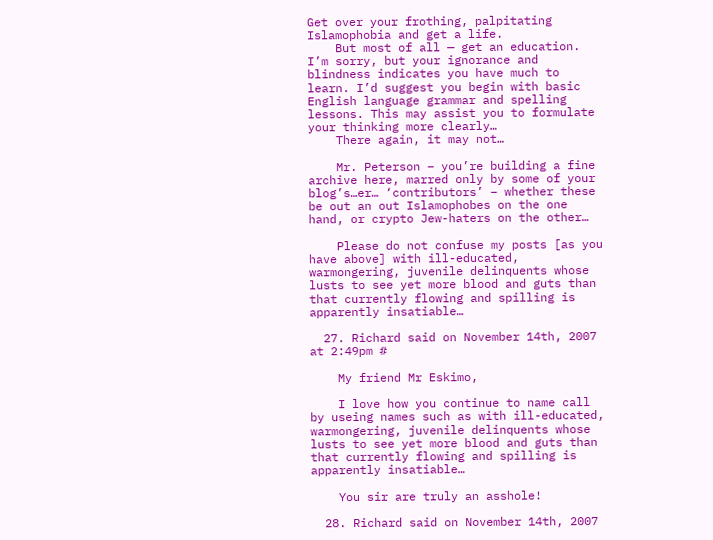Get over your frothing, palpitating Islamophobia and get a life.
    But most of all — get an education. I’m sorry, but your ignorance and blindness indicates you have much to learn. I’d suggest you begin with basic English language grammar and spelling lessons. This may assist you to formulate your thinking more clearly…
    There again, it may not…

    Mr. Peterson – you’re building a fine archive here, marred only by some of your blog’s…er… ‘contributors’ – whether these be out an out Islamophobes on the one hand, or crypto Jew-haters on the other…

    Please do not confuse my posts [as you have above] with ill-educated, warmongering, juvenile delinquents whose lusts to see yet more blood and guts than that currently flowing and spilling is apparently insatiable…

  27. Richard said on November 14th, 2007 at 2:49pm #

    My friend Mr Eskimo,

    I love how you continue to name call by useing names such as with ill-educated, warmongering, juvenile delinquents whose lusts to see yet more blood and guts than that currently flowing and spilling is apparently insatiable…

    You sir are truly an asshole!

  28. Richard said on November 14th, 2007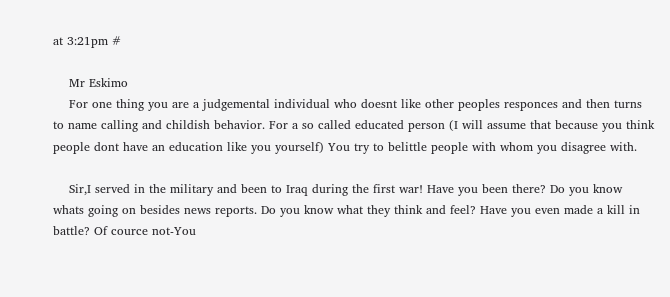at 3:21pm #

    Mr Eskimo
    For one thing you are a judgemental individual who doesnt like other peoples responces and then turns to name calling and childish behavior. For a so called educated person (I will assume that because you think people dont have an education like you yourself) You try to belittle people with whom you disagree with.

    Sir,I served in the military and been to Iraq during the first war! Have you been there? Do you know whats going on besides news reports. Do you know what they think and feel? Have you even made a kill in battle? Of cource not-You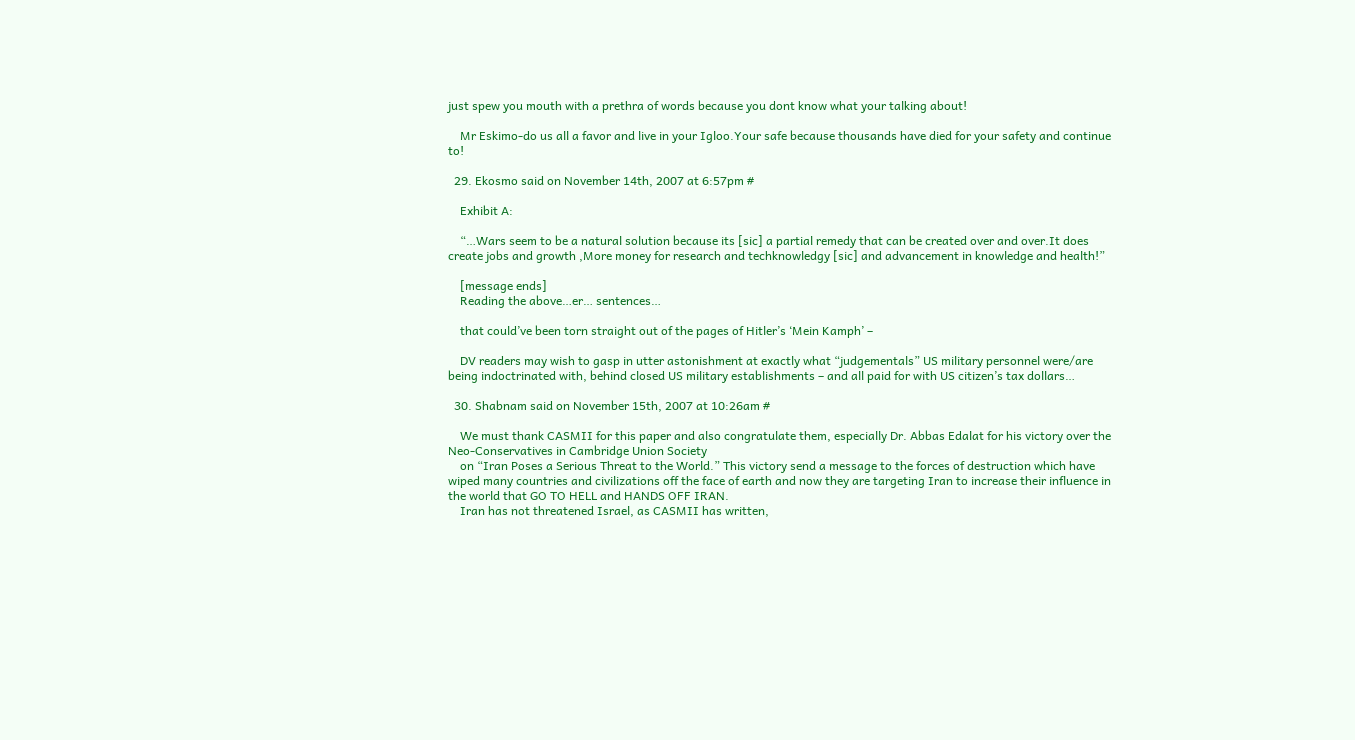just spew you mouth with a prethra of words because you dont know what your talking about!

    Mr Eskimo-do us all a favor and live in your Igloo.Your safe because thousands have died for your safety and continue to!

  29. Ekosmo said on November 14th, 2007 at 6:57pm #

    Exhibit A:

    “…Wars seem to be a natural solution because its [sic] a partial remedy that can be created over and over.It does create jobs and growth ,More money for research and techknowledgy [sic] and advancement in knowledge and health!”

    [message ends]
    Reading the above…er… sentences…

    that could’ve been torn straight out of the pages of Hitler’s ‘Mein Kamph’ –

    DV readers may wish to gasp in utter astonishment at exactly what “judgementals” US military personnel were/are being indoctrinated with, behind closed US military establishments – and all paid for with US citizen’s tax dollars…

  30. Shabnam said on November 15th, 2007 at 10:26am #

    We must thank CASMII for this paper and also congratulate them, especially Dr. Abbas Edalat for his victory over the Neo-Conservatives in Cambridge Union Society
    on “Iran Poses a Serious Threat to the World.” This victory send a message to the forces of destruction which have wiped many countries and civilizations off the face of earth and now they are targeting Iran to increase their influence in the world that GO TO HELL and HANDS OFF IRAN.
    Iran has not threatened Israel, as CASMII has written,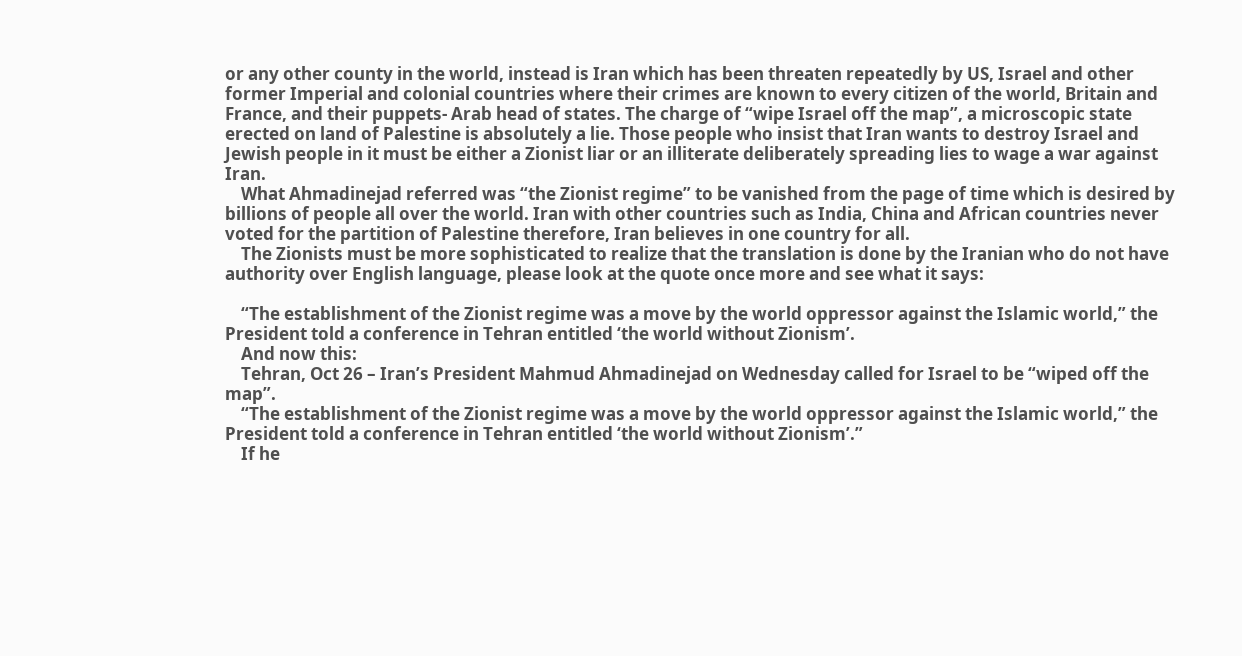or any other county in the world, instead is Iran which has been threaten repeatedly by US, Israel and other former Imperial and colonial countries where their crimes are known to every citizen of the world, Britain and France, and their puppets- Arab head of states. The charge of “wipe Israel off the map”, a microscopic state erected on land of Palestine is absolutely a lie. Those people who insist that Iran wants to destroy Israel and Jewish people in it must be either a Zionist liar or an illiterate deliberately spreading lies to wage a war against Iran.
    What Ahmadinejad referred was “the Zionist regime” to be vanished from the page of time which is desired by billions of people all over the world. Iran with other countries such as India, China and African countries never voted for the partition of Palestine therefore, Iran believes in one country for all.
    The Zionists must be more sophisticated to realize that the translation is done by the Iranian who do not have authority over English language, please look at the quote once more and see what it says:

    “The establishment of the Zionist regime was a move by the world oppressor against the Islamic world,” the President told a conference in Tehran entitled ‘the world without Zionism’.
    And now this:
    Tehran, Oct 26 – Iran’s President Mahmud Ahmadinejad on Wednesday called for Israel to be “wiped off the map”.
    “The establishment of the Zionist regime was a move by the world oppressor against the Islamic world,” the President told a conference in Tehran entitled ‘the world without Zionism’.”
    If he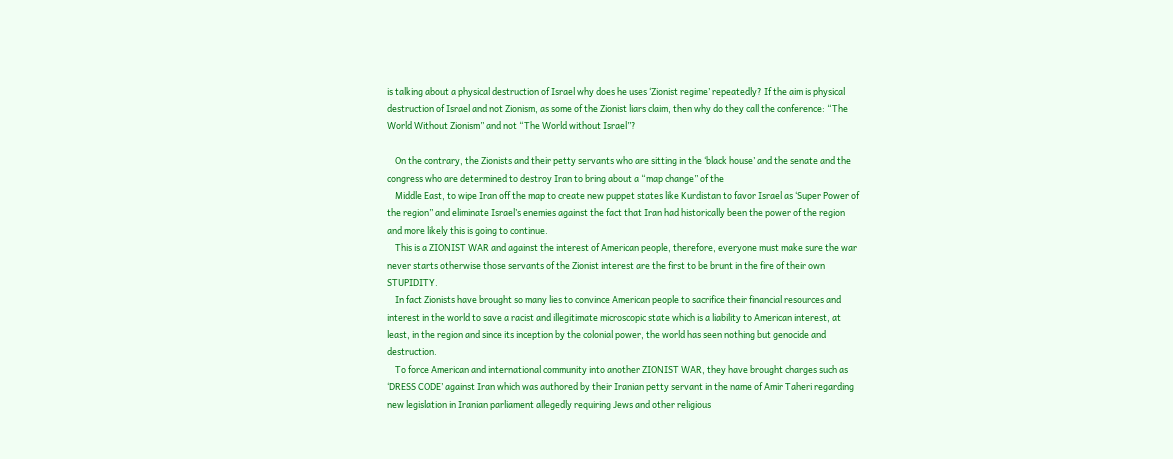is talking about a physical destruction of Israel why does he uses ‘Zionist regime’ repeatedly? If the aim is physical destruction of Israel and not Zionism, as some of the Zionist liars claim, then why do they call the conference: “The World Without Zionism” and not “The World without Israel”?

    On the contrary, the Zionists and their petty servants who are sitting in the ‘black house’ and the senate and the congress who are determined to destroy Iran to bring about a “map change” of the
    Middle East, to wipe Iran off the map to create new puppet states like Kurdistan to favor Israel as ‘Super Power of the region” and eliminate Israel’s enemies against the fact that Iran had historically been the power of the region and more likely this is going to continue.
    This is a ZIONIST WAR and against the interest of American people, therefore, everyone must make sure the war never starts otherwise those servants of the Zionist interest are the first to be brunt in the fire of their own STUPIDITY.
    In fact Zionists have brought so many lies to convince American people to sacrifice their financial resources and interest in the world to save a racist and illegitimate microscopic state which is a liability to American interest, at least, in the region and since its inception by the colonial power, the world has seen nothing but genocide and destruction.
    To force American and international community into another ZIONIST WAR, they have brought charges such as ‘DRESS CODE’ against Iran which was authored by their Iranian petty servant in the name of Amir Taheri regarding new legislation in Iranian parliament allegedly requiring Jews and other religious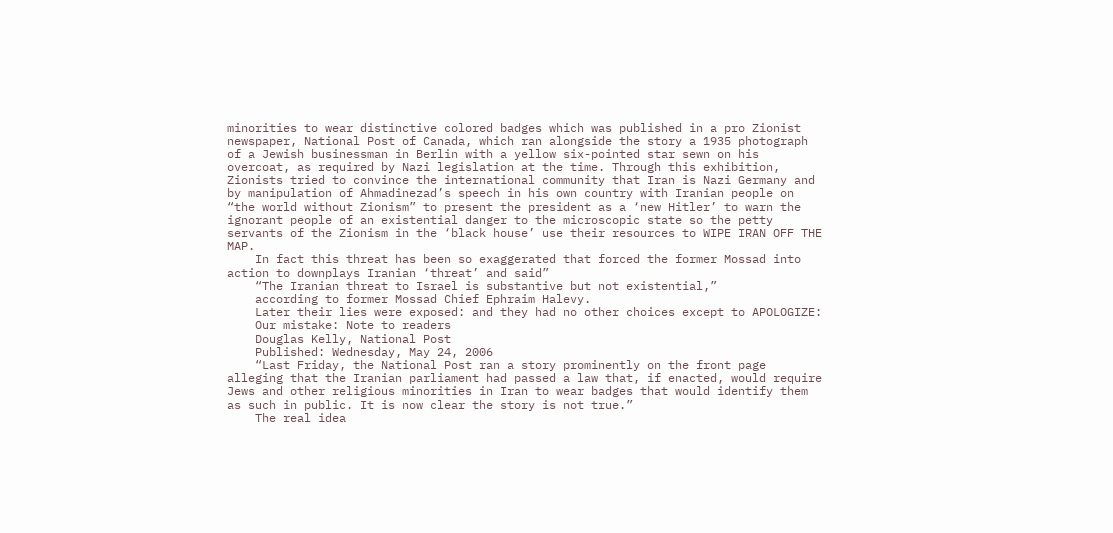minorities to wear distinctive colored badges which was published in a pro Zionist newspaper, National Post of Canada, which ran alongside the story a 1935 photograph of a Jewish businessman in Berlin with a yellow six-pointed star sewn on his overcoat, as required by Nazi legislation at the time. Through this exhibition, Zionists tried to convince the international community that Iran is Nazi Germany and by manipulation of Ahmadinezad’s speech in his own country with Iranian people on “the world without Zionism” to present the president as a ‘new Hitler’ to warn the ignorant people of an existential danger to the microscopic state so the petty servants of the Zionism in the ‘black house’ use their resources to WIPE IRAN OFF THE MAP.
    In fact this threat has been so exaggerated that forced the former Mossad into action to downplays Iranian ‘threat’ and said”
    “The Iranian threat to Israel is substantive but not existential,”
    according to former Mossad Chief Ephraim Halevy.
    Later their lies were exposed: and they had no other choices except to APOLOGIZE:
    Our mistake: Note to readers
    Douglas Kelly, National Post
    Published: Wednesday, May 24, 2006
    “Last Friday, the National Post ran a story prominently on the front page alleging that the Iranian parliament had passed a law that, if enacted, would require Jews and other religious minorities in Iran to wear badges that would identify them as such in public. It is now clear the story is not true.”
    The real idea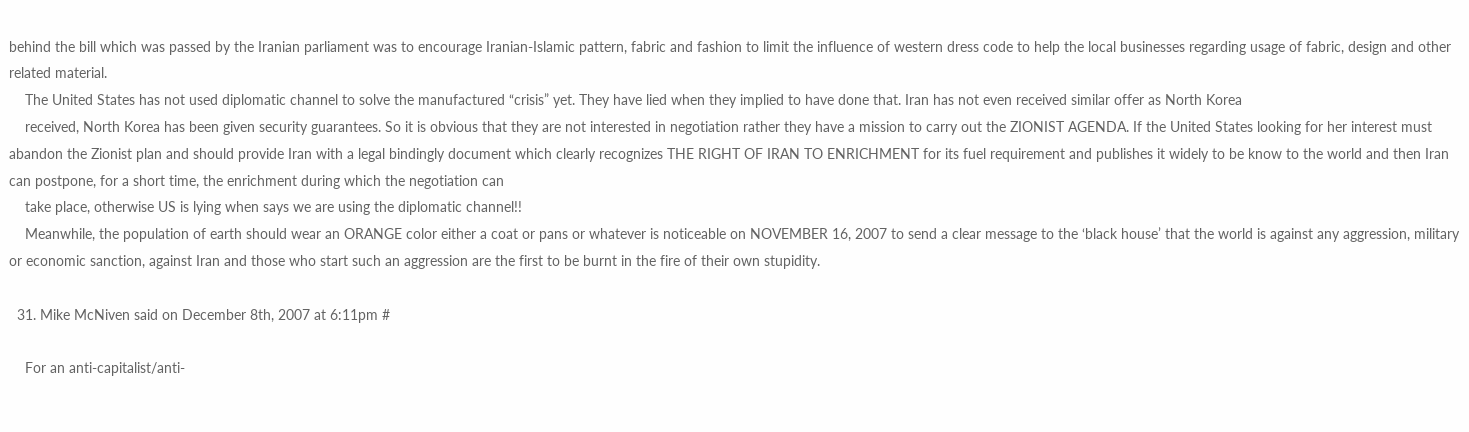behind the bill which was passed by the Iranian parliament was to encourage Iranian-Islamic pattern, fabric and fashion to limit the influence of western dress code to help the local businesses regarding usage of fabric, design and other related material.
    The United States has not used diplomatic channel to solve the manufactured “crisis” yet. They have lied when they implied to have done that. Iran has not even received similar offer as North Korea
    received, North Korea has been given security guarantees. So it is obvious that they are not interested in negotiation rather they have a mission to carry out the ZIONIST AGENDA. If the United States looking for her interest must abandon the Zionist plan and should provide Iran with a legal bindingly document which clearly recognizes THE RIGHT OF IRAN TO ENRICHMENT for its fuel requirement and publishes it widely to be know to the world and then Iran can postpone, for a short time, the enrichment during which the negotiation can
    take place, otherwise US is lying when says we are using the diplomatic channel!!
    Meanwhile, the population of earth should wear an ORANGE color either a coat or pans or whatever is noticeable on NOVEMBER 16, 2007 to send a clear message to the ‘black house’ that the world is against any aggression, military or economic sanction, against Iran and those who start such an aggression are the first to be burnt in the fire of their own stupidity.

  31. Mike McNiven said on December 8th, 2007 at 6:11pm #

    For an anti-capitalist/anti-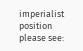imperialist position please see: